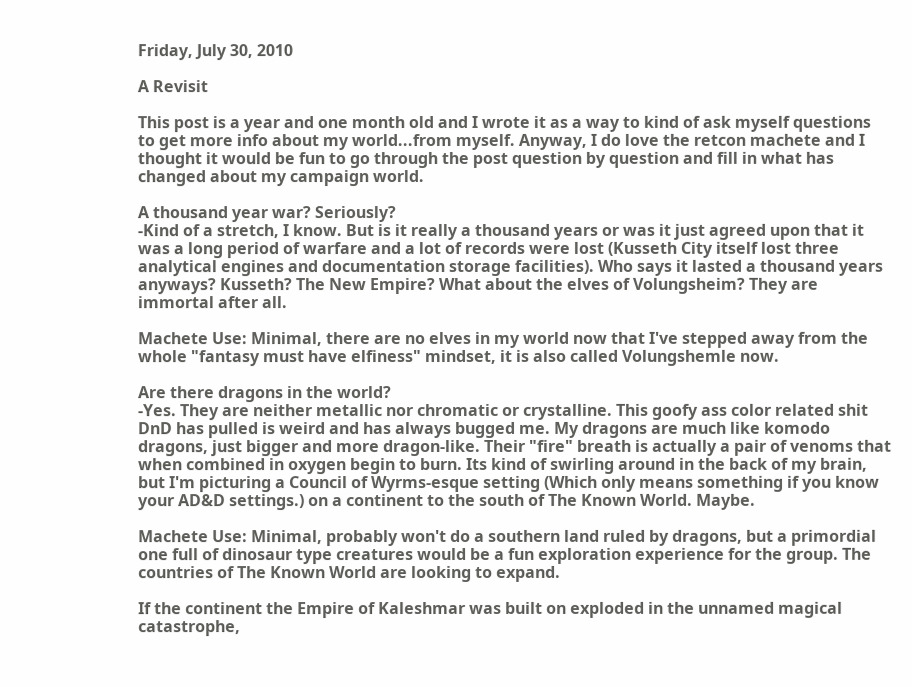Friday, July 30, 2010

A Revisit

This post is a year and one month old and I wrote it as a way to kind of ask myself questions to get more info about my world...from myself. Anyway, I do love the retcon machete and I thought it would be fun to go through the post question by question and fill in what has changed about my campaign world.

A thousand year war? Seriously?
-Kind of a stretch, I know. But is it really a thousand years or was it just agreed upon that it was a long period of warfare and a lot of records were lost (Kusseth City itself lost three analytical engines and documentation storage facilities). Who says it lasted a thousand years anyways? Kusseth? The New Empire? What about the elves of Volungsheim? They are immortal after all.

Machete Use: Minimal, there are no elves in my world now that I've stepped away from the whole "fantasy must have elfiness" mindset, it is also called Volungshemle now.

Are there dragons in the world?
-Yes. They are neither metallic nor chromatic or crystalline. This goofy ass color related shit DnD has pulled is weird and has always bugged me. My dragons are much like komodo dragons, just bigger and more dragon-like. Their "fire" breath is actually a pair of venoms that when combined in oxygen begin to burn. Its kind of swirling around in the back of my brain, but I'm picturing a Council of Wyrms-esque setting (Which only means something if you know your AD&D settings.) on a continent to the south of The Known World. Maybe.

Machete Use: Minimal, probably won't do a southern land ruled by dragons, but a primordial one full of dinosaur type creatures would be a fun exploration experience for the group. The countries of The Known World are looking to expand.

If the continent the Empire of Kaleshmar was built on exploded in the unnamed magical catastrophe,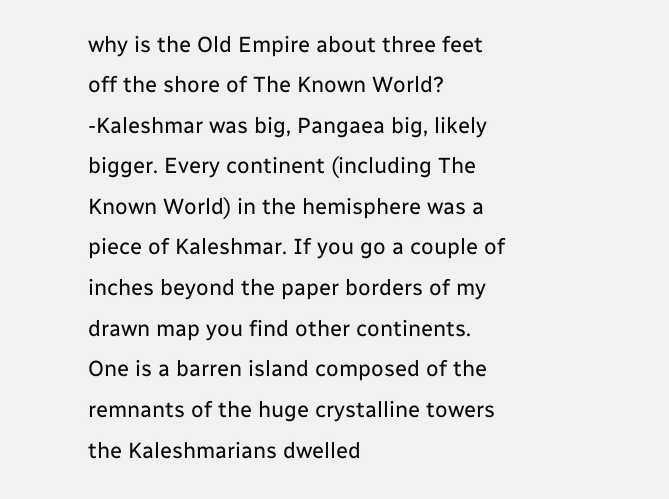why is the Old Empire about three feet off the shore of The Known World?
-Kaleshmar was big, Pangaea big, likely bigger. Every continent (including The Known World) in the hemisphere was a piece of Kaleshmar. If you go a couple of inches beyond the paper borders of my drawn map you find other continents. One is a barren island composed of the remnants of the huge crystalline towers the Kaleshmarians dwelled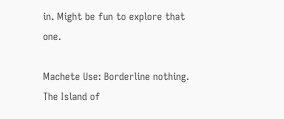in. Might be fun to explore that one.

Machete Use: Borderline nothing. The Island of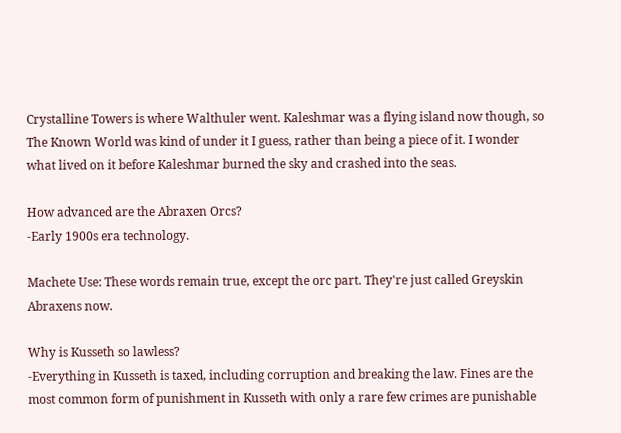Crystalline Towers is where Walthuler went. Kaleshmar was a flying island now though, so The Known World was kind of under it I guess, rather than being a piece of it. I wonder what lived on it before Kaleshmar burned the sky and crashed into the seas.

How advanced are the Abraxen Orcs?
-Early 1900s era technology.

Machete Use: These words remain true, except the orc part. They're just called Greyskin Abraxens now.

Why is Kusseth so lawless?
-Everything in Kusseth is taxed, including corruption and breaking the law. Fines are the most common form of punishment in Kusseth with only a rare few crimes are punishable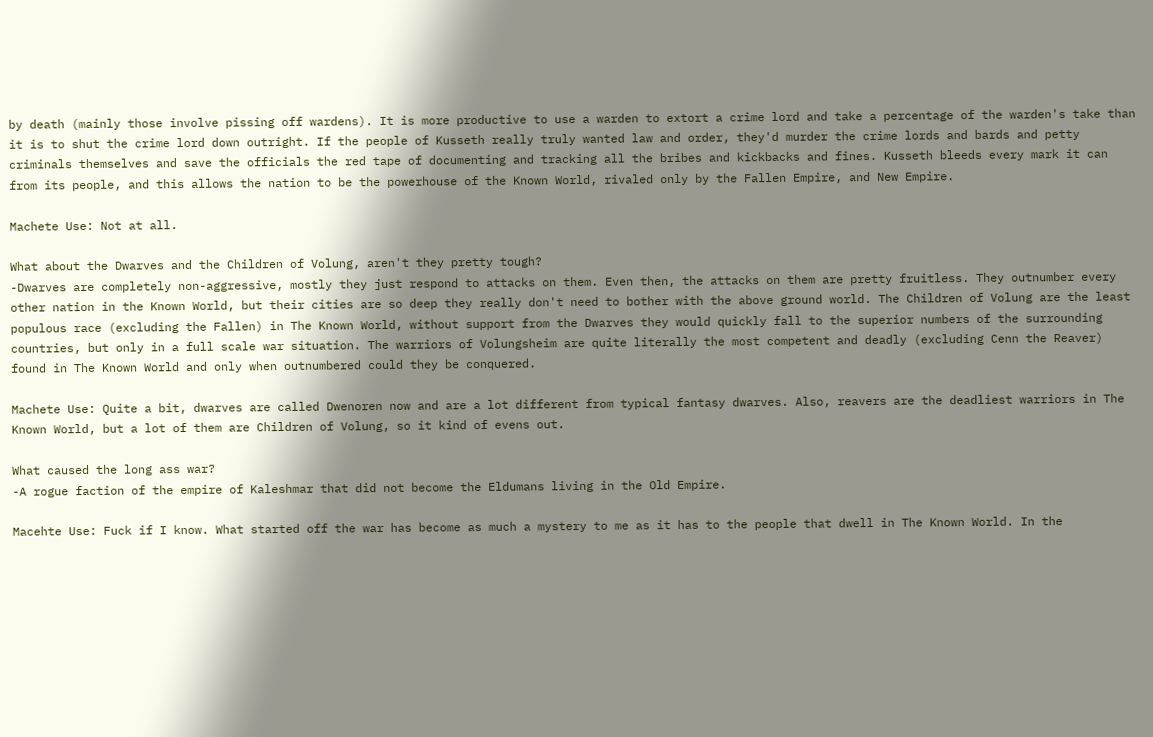by death (mainly those involve pissing off wardens). It is more productive to use a warden to extort a crime lord and take a percentage of the warden's take than it is to shut the crime lord down outright. If the people of Kusseth really truly wanted law and order, they'd murder the crime lords and bards and petty criminals themselves and save the officials the red tape of documenting and tracking all the bribes and kickbacks and fines. Kusseth bleeds every mark it can from its people, and this allows the nation to be the powerhouse of the Known World, rivaled only by the Fallen Empire, and New Empire.

Machete Use: Not at all.

What about the Dwarves and the Children of Volung, aren't they pretty tough?
-Dwarves are completely non-aggressive, mostly they just respond to attacks on them. Even then, the attacks on them are pretty fruitless. They outnumber every other nation in the Known World, but their cities are so deep they really don't need to bother with the above ground world. The Children of Volung are the least populous race (excluding the Fallen) in The Known World, without support from the Dwarves they would quickly fall to the superior numbers of the surrounding countries, but only in a full scale war situation. The warriors of Volungsheim are quite literally the most competent and deadly (excluding Cenn the Reaver) found in The Known World and only when outnumbered could they be conquered.

Machete Use: Quite a bit, dwarves are called Dwenoren now and are a lot different from typical fantasy dwarves. Also, reavers are the deadliest warriors in The Known World, but a lot of them are Children of Volung, so it kind of evens out.

What caused the long ass war?
-A rogue faction of the empire of Kaleshmar that did not become the Eldumans living in the Old Empire.

Macehte Use: Fuck if I know. What started off the war has become as much a mystery to me as it has to the people that dwell in The Known World. In the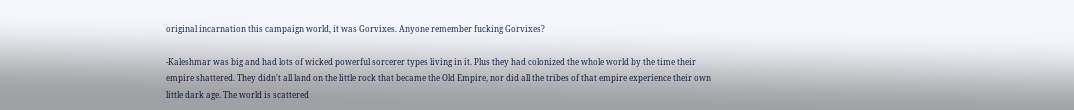original incarnation this campaign world, it was Gorvixes. Anyone remember fucking Gorvixes?

-Kaleshmar was big and had lots of wicked powerful sorcerer types living in it. Plus they had colonized the whole world by the time their empire shattered. They didn't all land on the little rock that became the Old Empire, nor did all the tribes of that empire experience their own little dark age. The world is scattered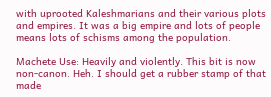with uprooted Kaleshmarians and their various plots and empires. It was a big empire and lots of people means lots of schisms among the population.

Machete Use: Heavily and violently. This bit is now non-canon. Heh. I should get a rubber stamp of that made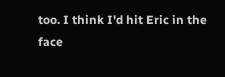too. I think I'd hit Eric in the face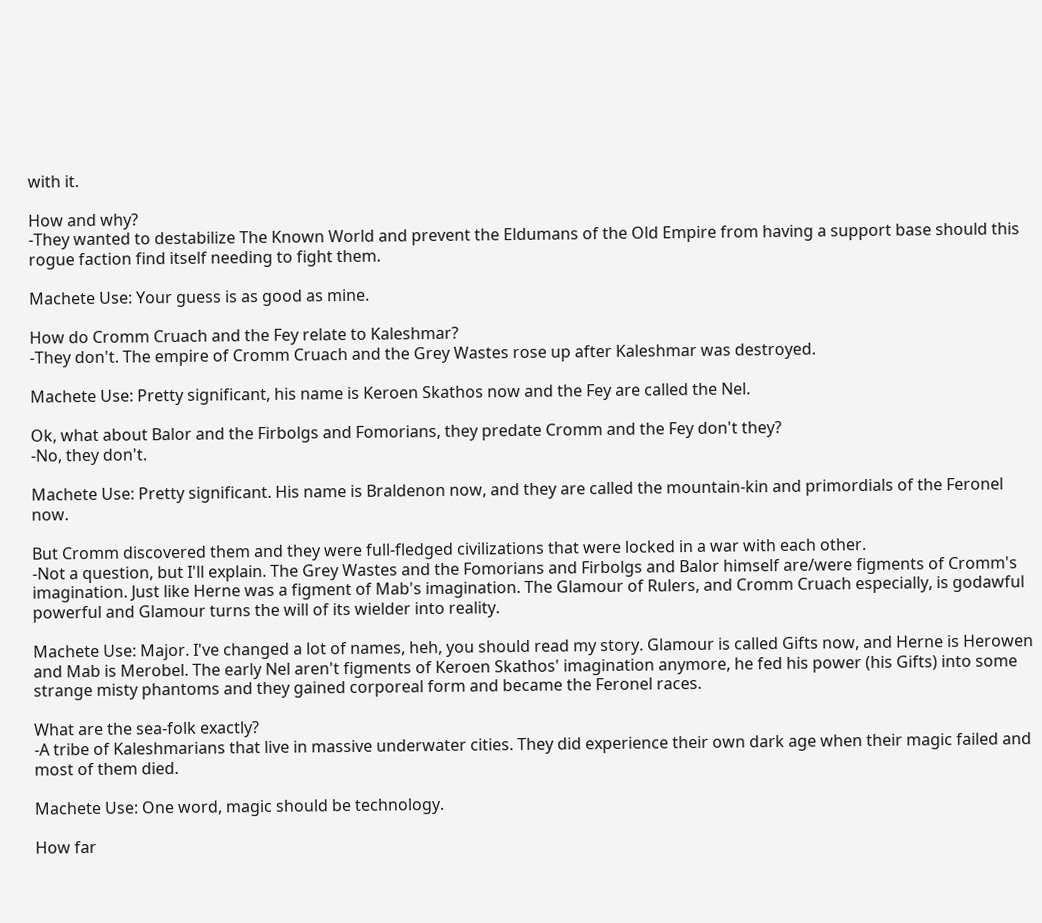with it.

How and why?
-They wanted to destabilize The Known World and prevent the Eldumans of the Old Empire from having a support base should this rogue faction find itself needing to fight them.

Machete Use: Your guess is as good as mine.

How do Cromm Cruach and the Fey relate to Kaleshmar?
-They don't. The empire of Cromm Cruach and the Grey Wastes rose up after Kaleshmar was destroyed.

Machete Use: Pretty significant, his name is Keroen Skathos now and the Fey are called the Nel.

Ok, what about Balor and the Firbolgs and Fomorians, they predate Cromm and the Fey don't they?
-No, they don't.

Machete Use: Pretty significant. His name is Braldenon now, and they are called the mountain-kin and primordials of the Feronel now.

But Cromm discovered them and they were full-fledged civilizations that were locked in a war with each other.
-Not a question, but I'll explain. The Grey Wastes and the Fomorians and Firbolgs and Balor himself are/were figments of Cromm's imagination. Just like Herne was a figment of Mab's imagination. The Glamour of Rulers, and Cromm Cruach especially, is godawful powerful and Glamour turns the will of its wielder into reality.

Machete Use: Major. I've changed a lot of names, heh, you should read my story. Glamour is called Gifts now, and Herne is Herowen and Mab is Merobel. The early Nel aren't figments of Keroen Skathos' imagination anymore, he fed his power (his Gifts) into some strange misty phantoms and they gained corporeal form and became the Feronel races.

What are the sea-folk exactly?
-A tribe of Kaleshmarians that live in massive underwater cities. They did experience their own dark age when their magic failed and most of them died.

Machete Use: One word, magic should be technology.

How far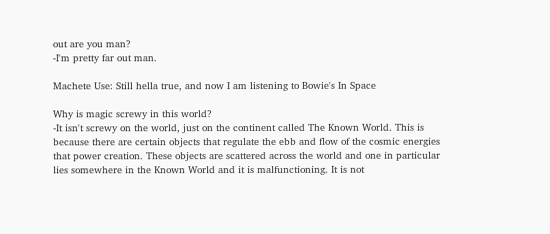out are you man?
-I'm pretty far out man.

Machete Use: Still hella true, and now I am listening to Bowie's In Space

Why is magic screwy in this world?
-It isn't screwy on the world, just on the continent called The Known World. This is because there are certain objects that regulate the ebb and flow of the cosmic energies that power creation. These objects are scattered across the world and one in particular lies somewhere in the Known World and it is malfunctioning. It is not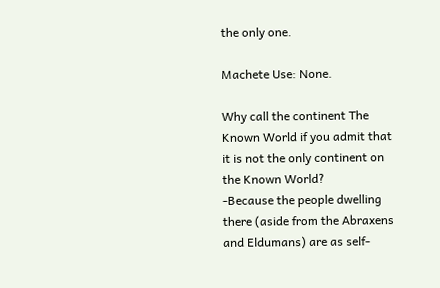the only one.

Machete Use: None.

Why call the continent The Known World if you admit that it is not the only continent on the Known World?
-Because the people dwelling there (aside from the Abraxens and Eldumans) are as self-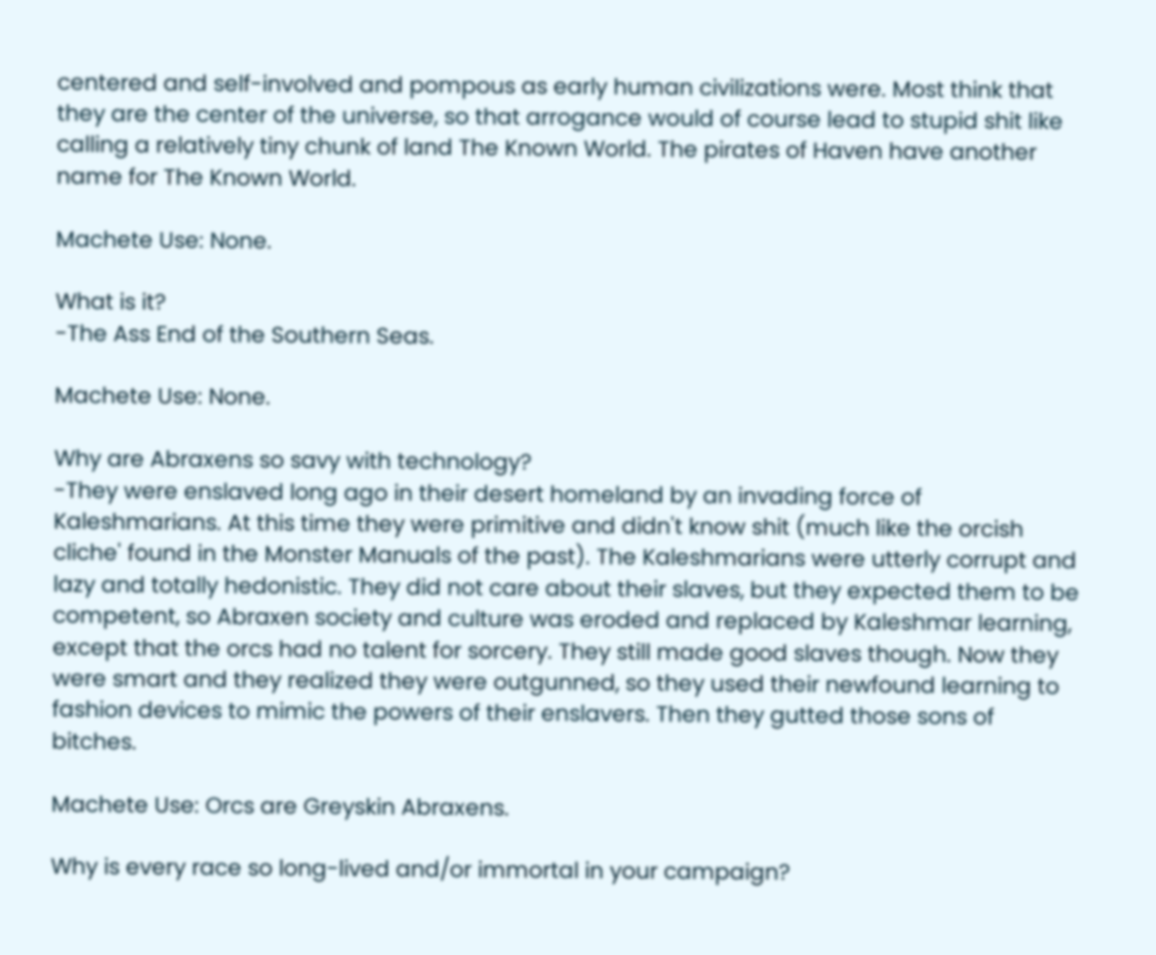centered and self-involved and pompous as early human civilizations were. Most think that they are the center of the universe, so that arrogance would of course lead to stupid shit like calling a relatively tiny chunk of land The Known World. The pirates of Haven have another name for The Known World.

Machete Use: None.

What is it?
-The Ass End of the Southern Seas.

Machete Use: None.

Why are Abraxens so savy with technology?
-They were enslaved long ago in their desert homeland by an invading force of Kaleshmarians. At this time they were primitive and didn't know shit (much like the orcish cliche' found in the Monster Manuals of the past). The Kaleshmarians were utterly corrupt and lazy and totally hedonistic. They did not care about their slaves, but they expected them to be competent, so Abraxen society and culture was eroded and replaced by Kaleshmar learning, except that the orcs had no talent for sorcery. They still made good slaves though. Now they were smart and they realized they were outgunned, so they used their newfound learning to fashion devices to mimic the powers of their enslavers. Then they gutted those sons of bitches.

Machete Use: Orcs are Greyskin Abraxens.

Why is every race so long-lived and/or immortal in your campaign?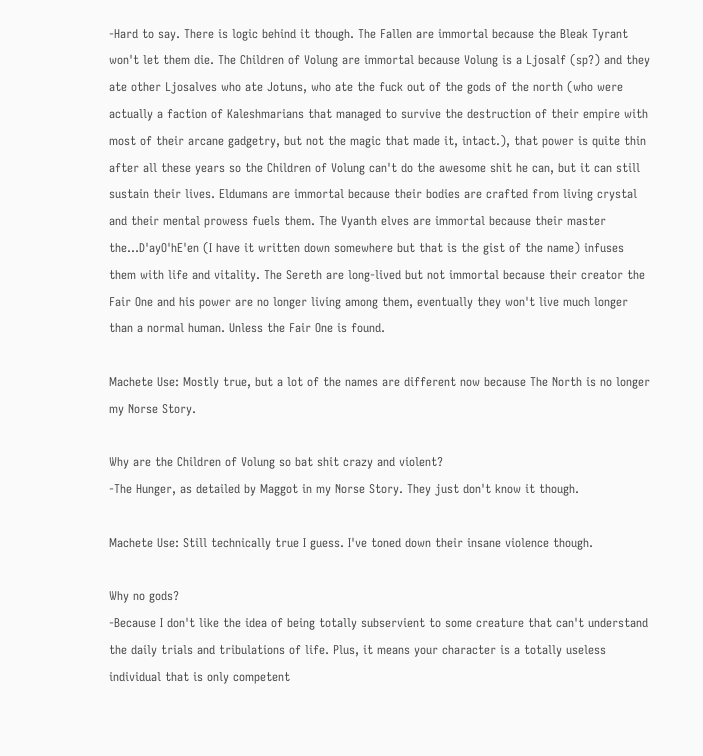-Hard to say. There is logic behind it though. The Fallen are immortal because the Bleak Tyrant won't let them die. The Children of Volung are immortal because Volung is a Ljosalf (sp?) and they ate other Ljosalves who ate Jotuns, who ate the fuck out of the gods of the north (who were actually a faction of Kaleshmarians that managed to survive the destruction of their empire with most of their arcane gadgetry, but not the magic that made it, intact.), that power is quite thin after all these years so the Children of Volung can't do the awesome shit he can, but it can still sustain their lives. Eldumans are immortal because their bodies are crafted from living crystal and their mental prowess fuels them. The Vyanth elves are immortal because their master the...D'ayO'hE'en (I have it written down somewhere but that is the gist of the name) infuses them with life and vitality. The Sereth are long-lived but not immortal because their creator the Fair One and his power are no longer living among them, eventually they won't live much longer than a normal human. Unless the Fair One is found.

Machete Use: Mostly true, but a lot of the names are different now because The North is no longer my Norse Story.

Why are the Children of Volung so bat shit crazy and violent?
-The Hunger, as detailed by Maggot in my Norse Story. They just don't know it though.

Machete Use: Still technically true I guess. I've toned down their insane violence though.

Why no gods?
-Because I don't like the idea of being totally subservient to some creature that can't understand the daily trials and tribulations of life. Plus, it means your character is a totally useless individual that is only competent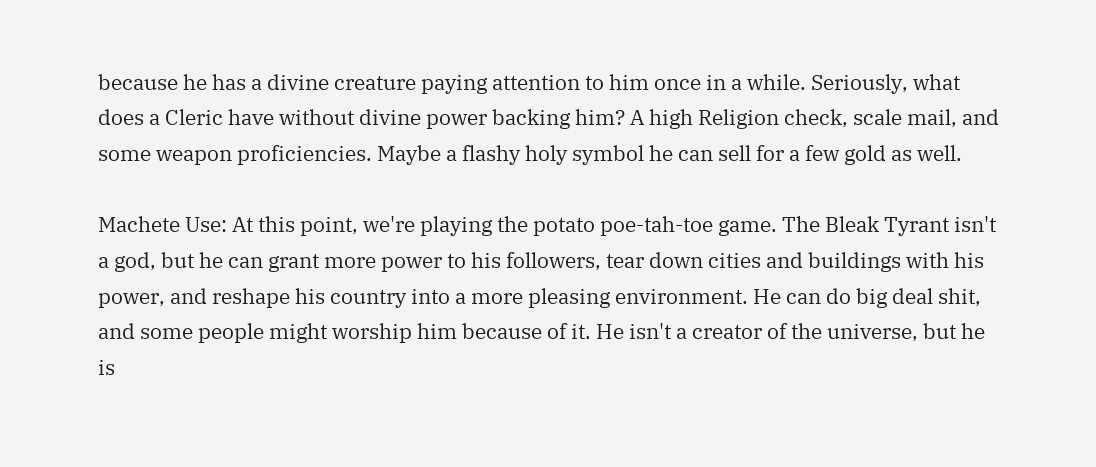because he has a divine creature paying attention to him once in a while. Seriously, what does a Cleric have without divine power backing him? A high Religion check, scale mail, and some weapon proficiencies. Maybe a flashy holy symbol he can sell for a few gold as well.

Machete Use: At this point, we're playing the potato poe-tah-toe game. The Bleak Tyrant isn't a god, but he can grant more power to his followers, tear down cities and buildings with his power, and reshape his country into a more pleasing environment. He can do big deal shit, and some people might worship him because of it. He isn't a creator of the universe, but he is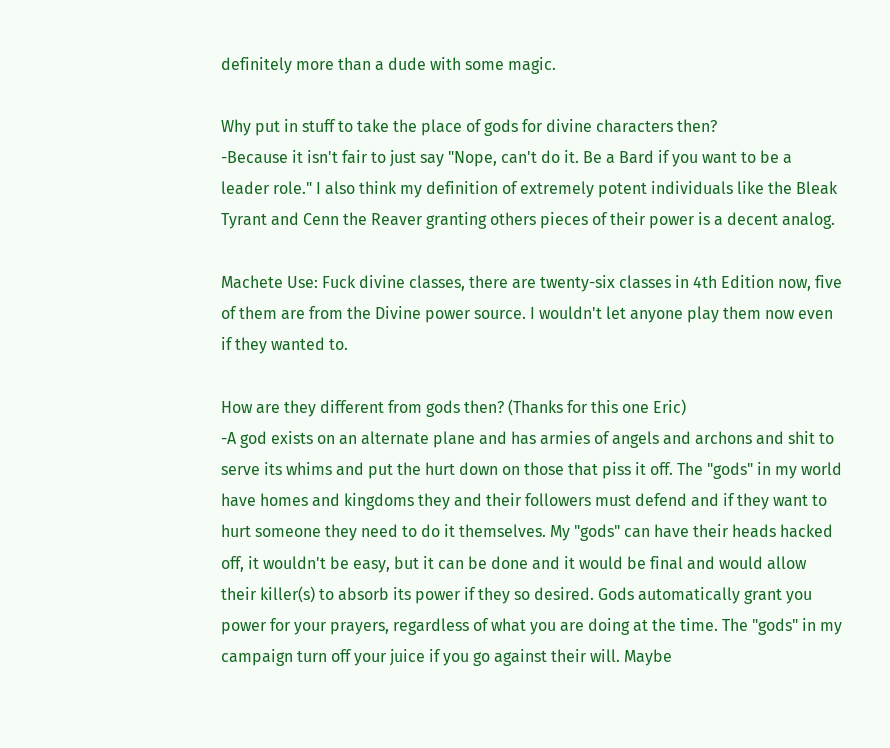definitely more than a dude with some magic.

Why put in stuff to take the place of gods for divine characters then?
-Because it isn't fair to just say "Nope, can't do it. Be a Bard if you want to be a leader role." I also think my definition of extremely potent individuals like the Bleak Tyrant and Cenn the Reaver granting others pieces of their power is a decent analog.

Machete Use: Fuck divine classes, there are twenty-six classes in 4th Edition now, five of them are from the Divine power source. I wouldn't let anyone play them now even if they wanted to.

How are they different from gods then? (Thanks for this one Eric)
-A god exists on an alternate plane and has armies of angels and archons and shit to serve its whims and put the hurt down on those that piss it off. The "gods" in my world have homes and kingdoms they and their followers must defend and if they want to hurt someone they need to do it themselves. My "gods" can have their heads hacked off, it wouldn't be easy, but it can be done and it would be final and would allow their killer(s) to absorb its power if they so desired. Gods automatically grant you power for your prayers, regardless of what you are doing at the time. The "gods" in my campaign turn off your juice if you go against their will. Maybe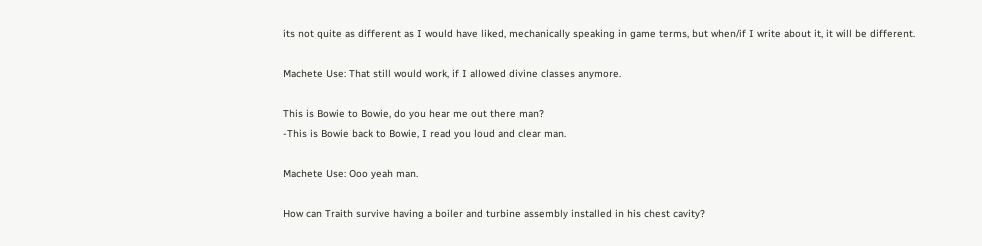its not quite as different as I would have liked, mechanically speaking in game terms, but when/if I write about it, it will be different.

Machete Use: That still would work, if I allowed divine classes anymore.

This is Bowie to Bowie, do you hear me out there man?
-This is Bowie back to Bowie, I read you loud and clear man.

Machete Use: Ooo yeah man.

How can Traith survive having a boiler and turbine assembly installed in his chest cavity?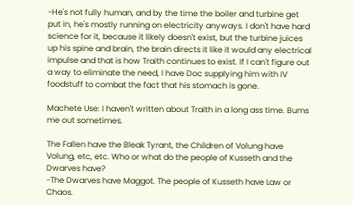-He's not fully human, and by the time the boiler and turbine get put in, he's mostly running on electricity anyways. I don't have hard science for it, because it likely doesn't exist, but the turbine juices up his spine and brain, the brain directs it like it would any electrical impulse and that is how Traith continues to exist. If I can't figure out a way to eliminate the need, I have Doc supplying him with IV foodstuff to combat the fact that his stomach is gone.

Machete Use: I haven't written about Traith in a long ass time. Bums me out sometimes.

The Fallen have the Bleak Tyrant, the Children of Volung have Volung, etc, etc. Who or what do the people of Kusseth and the Dwarves have?
-The Dwarves have Maggot. The people of Kusseth have Law or Chaos.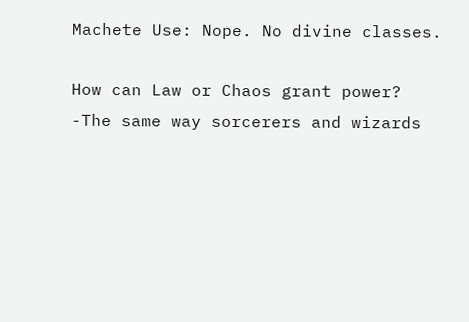Machete Use: Nope. No divine classes.

How can Law or Chaos grant power?
-The same way sorcerers and wizards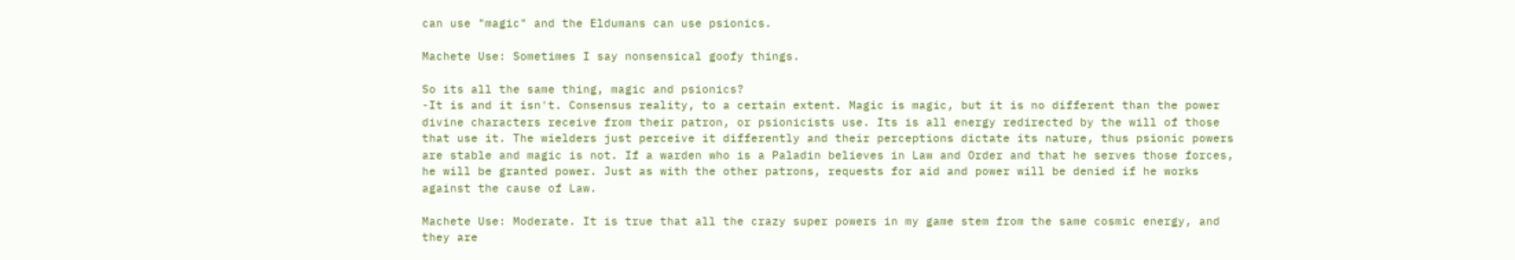can use "magic" and the Eldumans can use psionics.

Machete Use: Sometimes I say nonsensical goofy things.

So its all the same thing, magic and psionics?
-It is and it isn't. Consensus reality, to a certain extent. Magic is magic, but it is no different than the power divine characters receive from their patron, or psionicists use. Its is all energy redirected by the will of those that use it. The wielders just perceive it differently and their perceptions dictate its nature, thus psionic powers are stable and magic is not. If a warden who is a Paladin believes in Law and Order and that he serves those forces, he will be granted power. Just as with the other patrons, requests for aid and power will be denied if he works against the cause of Law.

Machete Use: Moderate. It is true that all the crazy super powers in my game stem from the same cosmic energy, and they are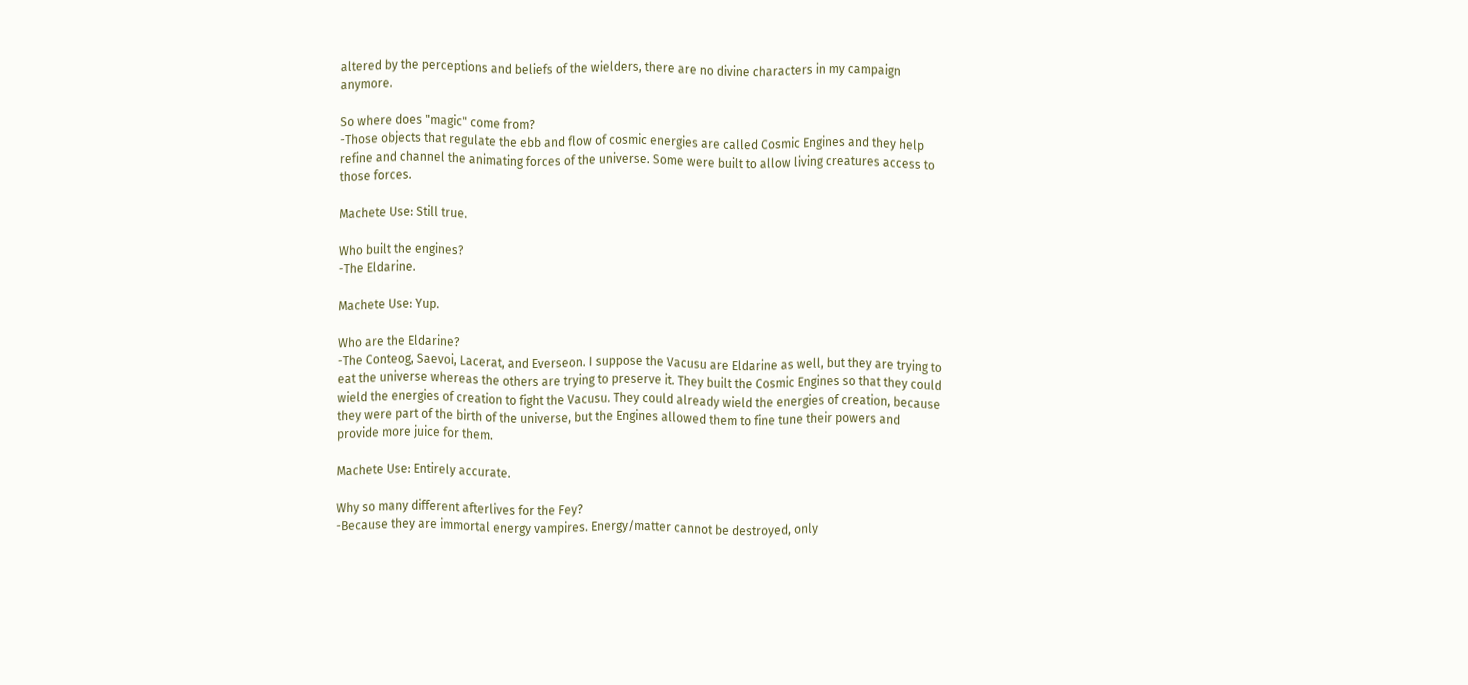altered by the perceptions and beliefs of the wielders, there are no divine characters in my campaign anymore.

So where does "magic" come from?
-Those objects that regulate the ebb and flow of cosmic energies are called Cosmic Engines and they help refine and channel the animating forces of the universe. Some were built to allow living creatures access to those forces.

Machete Use: Still true.

Who built the engines?
-The Eldarine.

Machete Use: Yup.

Who are the Eldarine?
-The Conteog, Saevoi, Lacerat, and Everseon. I suppose the Vacusu are Eldarine as well, but they are trying to eat the universe whereas the others are trying to preserve it. They built the Cosmic Engines so that they could wield the energies of creation to fight the Vacusu. They could already wield the energies of creation, because they were part of the birth of the universe, but the Engines allowed them to fine tune their powers and provide more juice for them.

Machete Use: Entirely accurate.

Why so many different afterlives for the Fey?
-Because they are immortal energy vampires. Energy/matter cannot be destroyed, only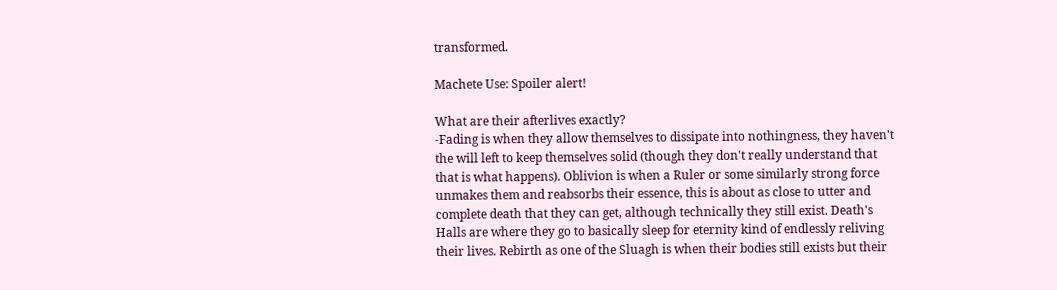transformed.

Machete Use: Spoiler alert!

What are their afterlives exactly?
-Fading is when they allow themselves to dissipate into nothingness, they haven't the will left to keep themselves solid (though they don't really understand that that is what happens). Oblivion is when a Ruler or some similarly strong force unmakes them and reabsorbs their essence, this is about as close to utter and complete death that they can get, although technically they still exist. Death's Halls are where they go to basically sleep for eternity kind of endlessly reliving their lives. Rebirth as one of the Sluagh is when their bodies still exists but their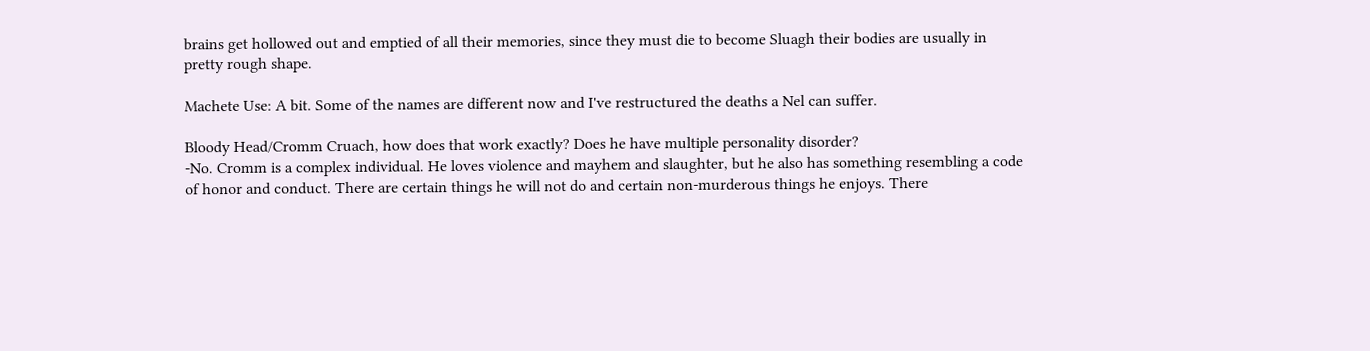brains get hollowed out and emptied of all their memories, since they must die to become Sluagh their bodies are usually in pretty rough shape.

Machete Use: A bit. Some of the names are different now and I've restructured the deaths a Nel can suffer.

Bloody Head/Cromm Cruach, how does that work exactly? Does he have multiple personality disorder?
-No. Cromm is a complex individual. He loves violence and mayhem and slaughter, but he also has something resembling a code of honor and conduct. There are certain things he will not do and certain non-murderous things he enjoys. There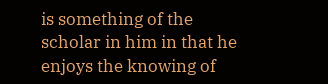is something of the scholar in him in that he enjoys the knowing of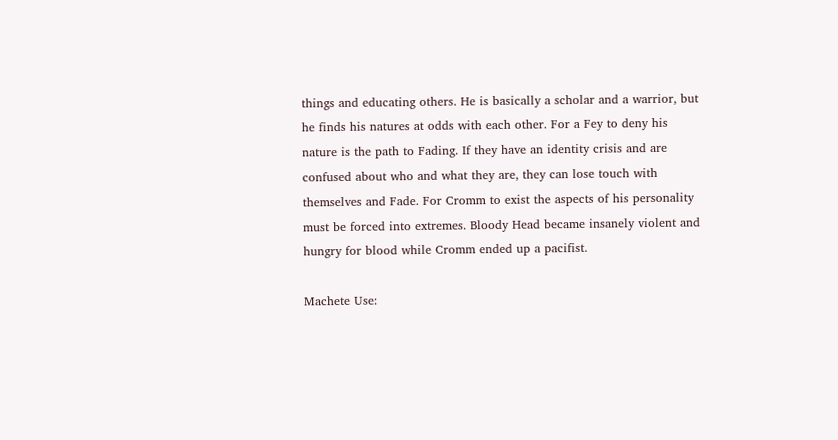things and educating others. He is basically a scholar and a warrior, but he finds his natures at odds with each other. For a Fey to deny his nature is the path to Fading. If they have an identity crisis and are confused about who and what they are, they can lose touch with themselves and Fade. For Cromm to exist the aspects of his personality must be forced into extremes. Bloody Head became insanely violent and hungry for blood while Cromm ended up a pacifist.

Machete Use: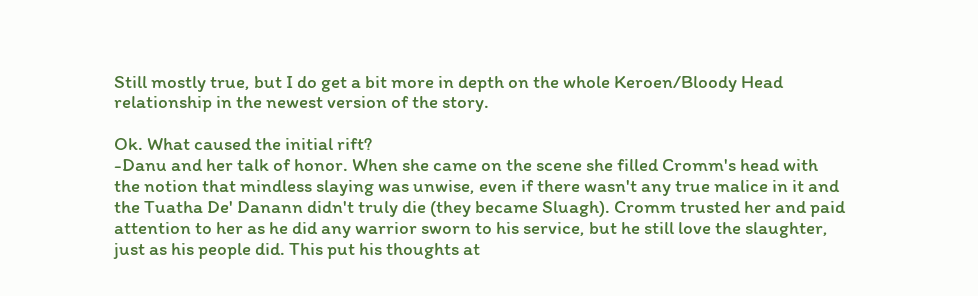Still mostly true, but I do get a bit more in depth on the whole Keroen/Bloody Head relationship in the newest version of the story.

Ok. What caused the initial rift?
-Danu and her talk of honor. When she came on the scene she filled Cromm's head with the notion that mindless slaying was unwise, even if there wasn't any true malice in it and the Tuatha De' Danann didn't truly die (they became Sluagh). Cromm trusted her and paid attention to her as he did any warrior sworn to his service, but he still love the slaughter, just as his people did. This put his thoughts at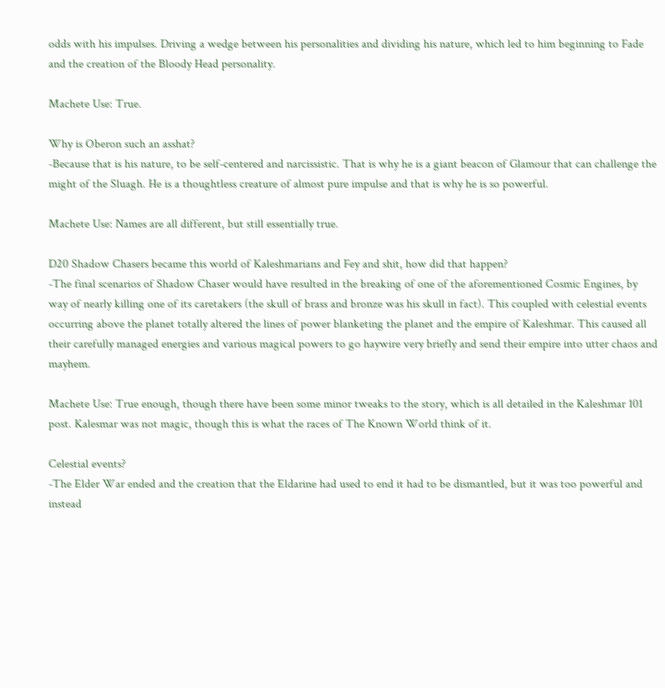odds with his impulses. Driving a wedge between his personalities and dividing his nature, which led to him beginning to Fade and the creation of the Bloody Head personality.

Machete Use: True.

Why is Oberon such an asshat?
-Because that is his nature, to be self-centered and narcissistic. That is why he is a giant beacon of Glamour that can challenge the might of the Sluagh. He is a thoughtless creature of almost pure impulse and that is why he is so powerful.

Machete Use: Names are all different, but still essentially true.

D20 Shadow Chasers became this world of Kaleshmarians and Fey and shit, how did that happen?
-The final scenarios of Shadow Chaser would have resulted in the breaking of one of the aforementioned Cosmic Engines, by way of nearly killing one of its caretakers (the skull of brass and bronze was his skull in fact). This coupled with celestial events occurring above the planet totally altered the lines of power blanketing the planet and the empire of Kaleshmar. This caused all their carefully managed energies and various magical powers to go haywire very briefly and send their empire into utter chaos and mayhem.

Machete Use: True enough, though there have been some minor tweaks to the story, which is all detailed in the Kaleshmar 101 post. Kalesmar was not magic, though this is what the races of The Known World think of it.

Celestial events?
-The Elder War ended and the creation that the Eldarine had used to end it had to be dismantled, but it was too powerful and instead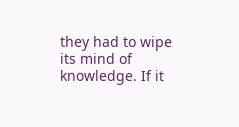they had to wipe its mind of knowledge. If it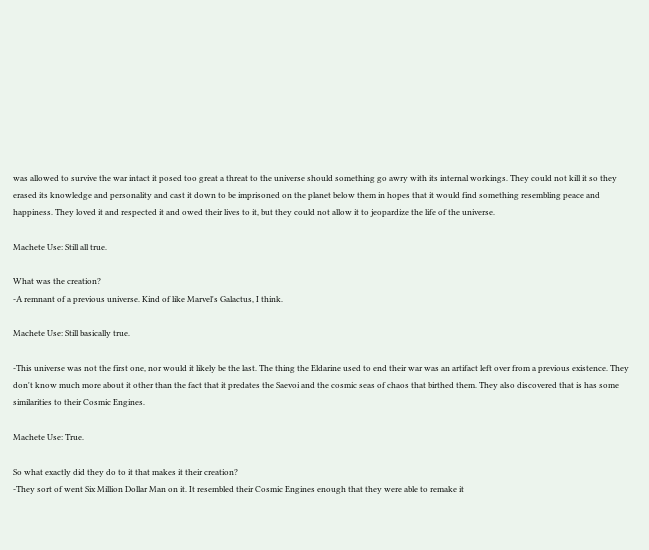was allowed to survive the war intact it posed too great a threat to the universe should something go awry with its internal workings. They could not kill it so they erased its knowledge and personality and cast it down to be imprisoned on the planet below them in hopes that it would find something resembling peace and happiness. They loved it and respected it and owed their lives to it, but they could not allow it to jeopardize the life of the universe.

Machete Use: Still all true.

What was the creation?
-A remnant of a previous universe. Kind of like Marvel's Galactus, I think.

Machete Use: Still basically true.

-This universe was not the first one, nor would it likely be the last. The thing the Eldarine used to end their war was an artifact left over from a previous existence. They don't know much more about it other than the fact that it predates the Saevoi and the cosmic seas of chaos that birthed them. They also discovered that is has some similarities to their Cosmic Engines.

Machete Use: True.

So what exactly did they do to it that makes it their creation?
-They sort of went Six Million Dollar Man on it. It resembled their Cosmic Engines enough that they were able to remake it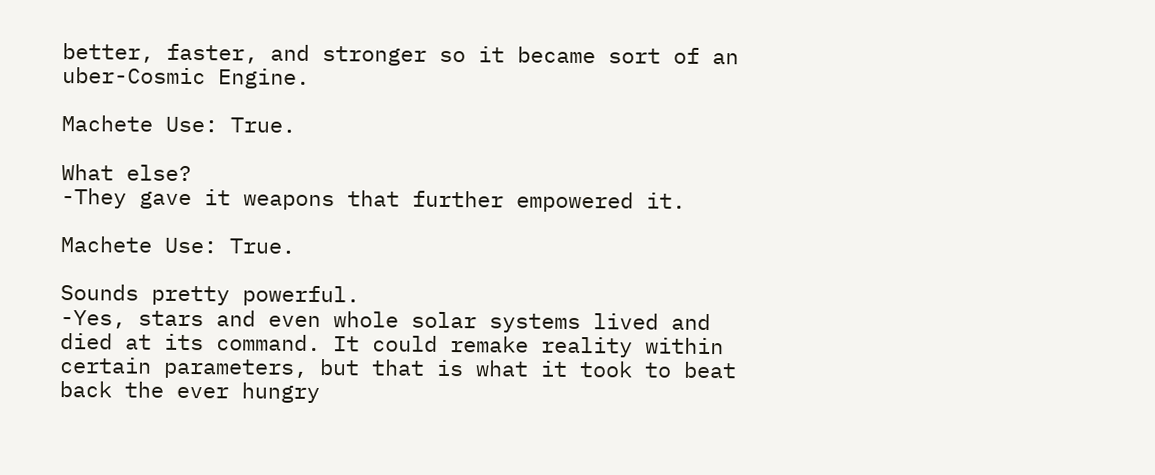better, faster, and stronger so it became sort of an uber-Cosmic Engine.

Machete Use: True.

What else?
-They gave it weapons that further empowered it.

Machete Use: True.

Sounds pretty powerful.
-Yes, stars and even whole solar systems lived and died at its command. It could remake reality within certain parameters, but that is what it took to beat back the ever hungry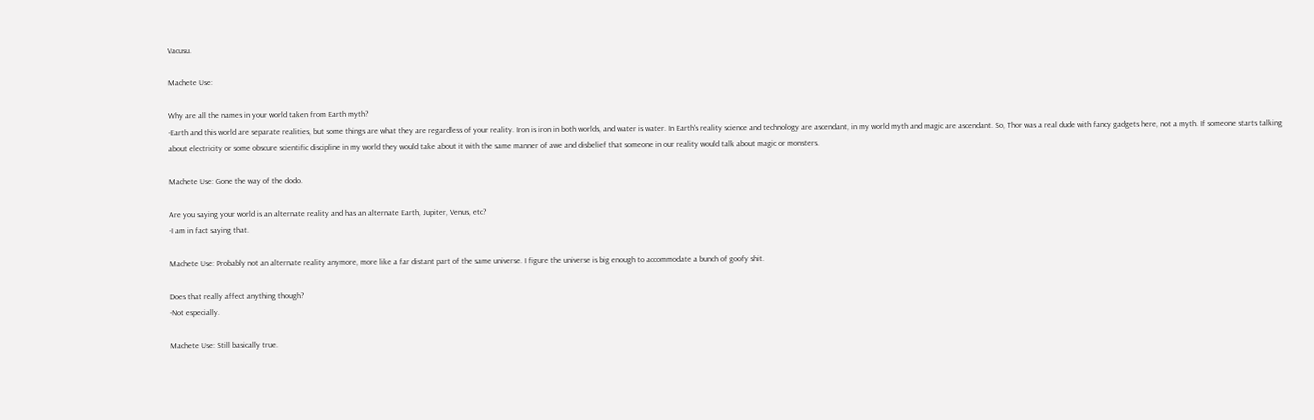Vacusu.

Machete Use:

Why are all the names in your world taken from Earth myth?
-Earth and this world are separate realities, but some things are what they are regardless of your reality. Iron is iron in both worlds, and water is water. In Earth's reality science and technology are ascendant, in my world myth and magic are ascendant. So, Thor was a real dude with fancy gadgets here, not a myth. If someone starts talking about electricity or some obscure scientific discipline in my world they would take about it with the same manner of awe and disbelief that someone in our reality would talk about magic or monsters.

Machete Use: Gone the way of the dodo.

Are you saying your world is an alternate reality and has an alternate Earth, Jupiter, Venus, etc?
-I am in fact saying that.

Machete Use: Probably not an alternate reality anymore, more like a far distant part of the same universe. I figure the universe is big enough to accommodate a bunch of goofy shit.

Does that really affect anything though?
-Not especially.

Machete Use: Still basically true.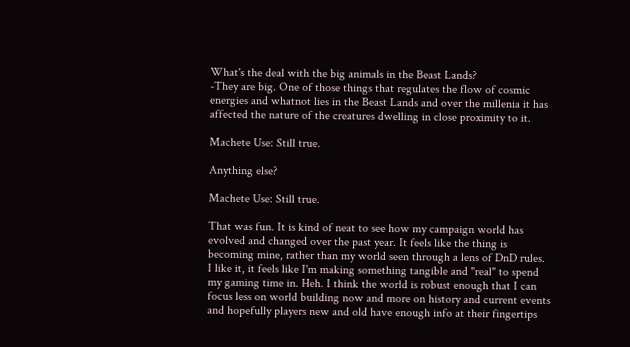What's the deal with the big animals in the Beast Lands?
-They are big. One of those things that regulates the flow of cosmic energies and whatnot lies in the Beast Lands and over the millenia it has affected the nature of the creatures dwelling in close proximity to it.

Machete Use: Still true.

Anything else?

Machete Use: Still true.

That was fun. It is kind of neat to see how my campaign world has evolved and changed over the past year. It feels like the thing is becoming mine, rather than my world seen through a lens of DnD rules. I like it, it feels like I'm making something tangible and "real" to spend my gaming time in. Heh. I think the world is robust enough that I can focus less on world building now and more on history and current events and hopefully players new and old have enough info at their fingertips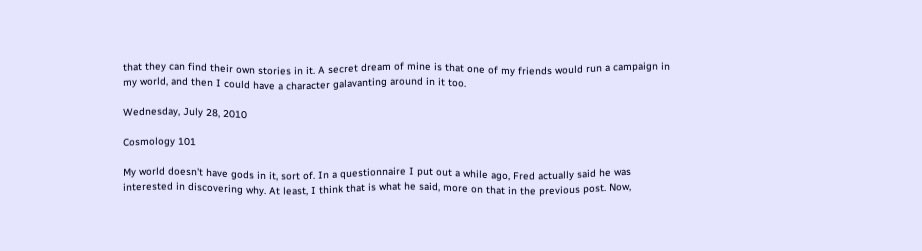that they can find their own stories in it. A secret dream of mine is that one of my friends would run a campaign in my world, and then I could have a character galavanting around in it too.

Wednesday, July 28, 2010

Cosmology 101

My world doesn't have gods in it, sort of. In a questionnaire I put out a while ago, Fred actually said he was interested in discovering why. At least, I think that is what he said, more on that in the previous post. Now,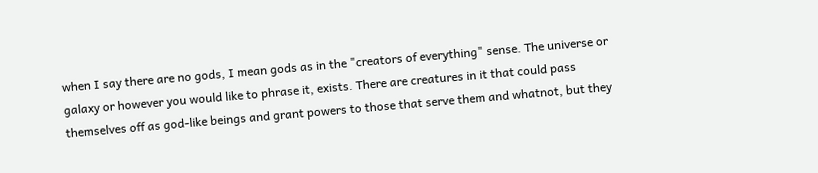when I say there are no gods, I mean gods as in the "creators of everything" sense. The universe or galaxy or however you would like to phrase it, exists. There are creatures in it that could pass themselves off as god-like beings and grant powers to those that serve them and whatnot, but they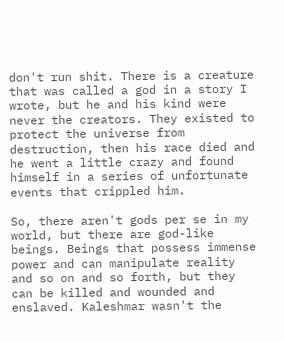don't run shit. There is a creature that was called a god in a story I wrote, but he and his kind were never the creators. They existed to protect the universe from destruction, then his race died and he went a little crazy and found himself in a series of unfortunate events that crippled him.

So, there aren't gods per se in my world, but there are god-like beings. Beings that possess immense power and can manipulate reality and so on and so forth, but they can be killed and wounded and enslaved. Kaleshmar wasn't the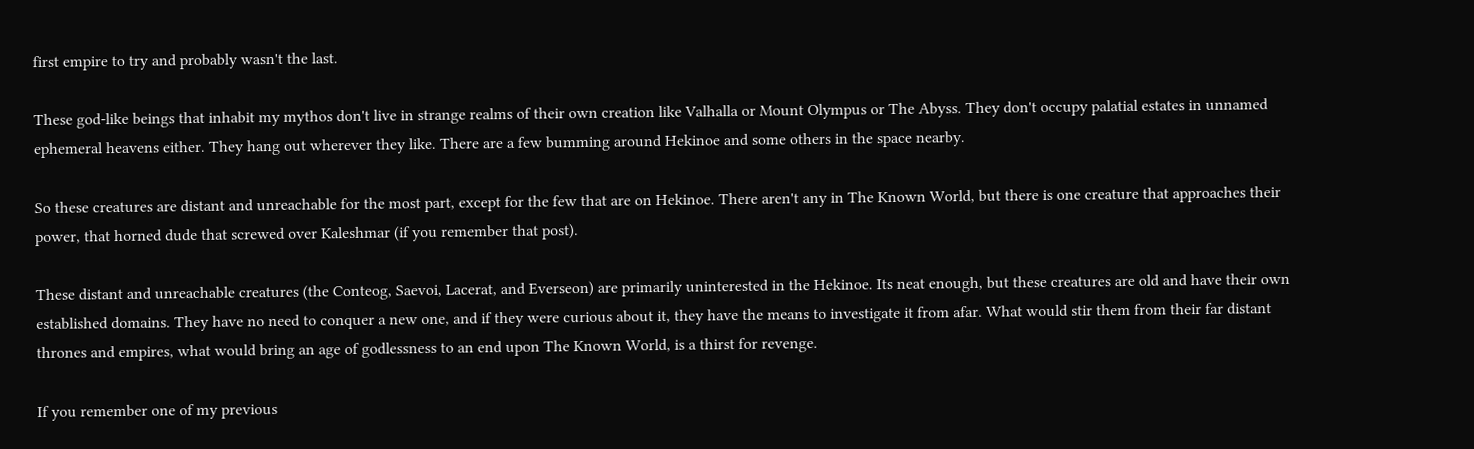first empire to try and probably wasn't the last.

These god-like beings that inhabit my mythos don't live in strange realms of their own creation like Valhalla or Mount Olympus or The Abyss. They don't occupy palatial estates in unnamed ephemeral heavens either. They hang out wherever they like. There are a few bumming around Hekinoe and some others in the space nearby.

So these creatures are distant and unreachable for the most part, except for the few that are on Hekinoe. There aren't any in The Known World, but there is one creature that approaches their power, that horned dude that screwed over Kaleshmar (if you remember that post).

These distant and unreachable creatures (the Conteog, Saevoi, Lacerat, and Everseon) are primarily uninterested in the Hekinoe. Its neat enough, but these creatures are old and have their own established domains. They have no need to conquer a new one, and if they were curious about it, they have the means to investigate it from afar. What would stir them from their far distant thrones and empires, what would bring an age of godlessness to an end upon The Known World, is a thirst for revenge.

If you remember one of my previous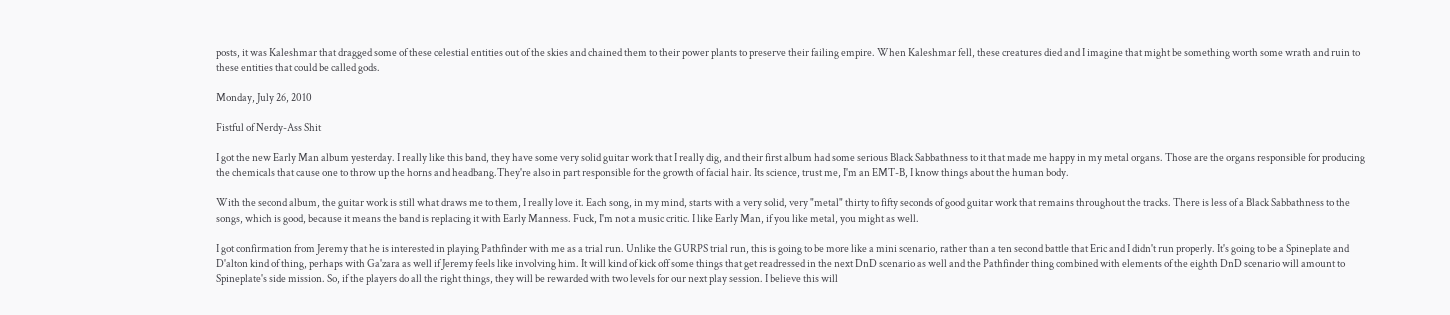posts, it was Kaleshmar that dragged some of these celestial entities out of the skies and chained them to their power plants to preserve their failing empire. When Kaleshmar fell, these creatures died and I imagine that might be something worth some wrath and ruin to these entities that could be called gods.

Monday, July 26, 2010

Fistful of Nerdy-Ass Shit

I got the new Early Man album yesterday. I really like this band, they have some very solid guitar work that I really dig, and their first album had some serious Black Sabbathness to it that made me happy in my metal organs. Those are the organs responsible for producing the chemicals that cause one to throw up the horns and headbang.They're also in part responsible for the growth of facial hair. Its science, trust me, I'm an EMT-B, I know things about the human body.

With the second album, the guitar work is still what draws me to them, I really love it. Each song, in my mind, starts with a very solid, very "metal" thirty to fifty seconds of good guitar work that remains throughout the tracks. There is less of a Black Sabbathness to the songs, which is good, because it means the band is replacing it with Early Manness. Fuck, I'm not a music critic. I like Early Man, if you like metal, you might as well.

I got confirmation from Jeremy that he is interested in playing Pathfinder with me as a trial run. Unlike the GURPS trial run, this is going to be more like a mini scenario, rather than a ten second battle that Eric and I didn't run properly. It's going to be a Spineplate and D'alton kind of thing, perhaps with Ga'zara as well if Jeremy feels like involving him. It will kind of kick off some things that get readressed in the next DnD scenario as well and the Pathfinder thing combined with elements of the eighth DnD scenario will amount to Spineplate's side mission. So, if the players do all the right things, they will be rewarded with two levels for our next play session. I believe this will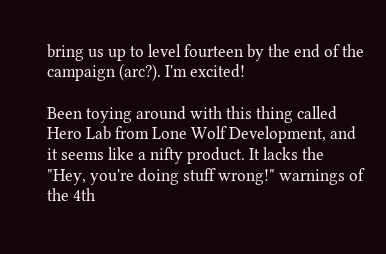bring us up to level fourteen by the end of the campaign (arc?). I'm excited!

Been toying around with this thing called Hero Lab from Lone Wolf Development, and it seems like a nifty product. It lacks the "Hey, you're doing stuff wrong!" warnings of the 4th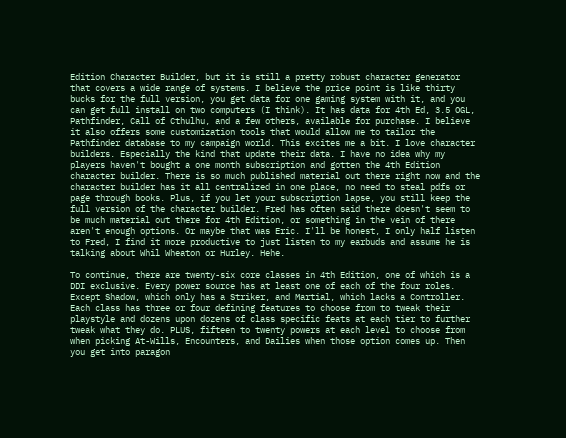Edition Character Builder, but it is still a pretty robust character generator that covers a wide range of systems. I believe the price point is like thirty bucks for the full version, you get data for one gaming system with it, and you can get full install on two computers (I think). It has data for 4th Ed, 3.5 OGL, Pathfinder, Call of Cthulhu, and a few others, available for purchase. I believe it also offers some customization tools that would allow me to tailor the Pathfinder database to my campaign world. This excites me a bit. I love character builders. Especially the kind that update their data. I have no idea why my players haven't bought a one month subscription and gotten the 4th Edition character builder. There is so much published material out there right now and the character builder has it all centralized in one place, no need to steal pdfs or page through books. Plus, if you let your subscription lapse, you still keep the full version of the character builder. Fred has often said there doesn't seem to be much material out there for 4th Edition, or something in the vein of there aren't enough options. Or maybe that was Eric. I'll be honest, I only half listen to Fred, I find it more productive to just listen to my earbuds and assume he is talking about Whil Wheaton or Hurley. Hehe.

To continue, there are twenty-six core classes in 4th Edition, one of which is a DDI exclusive. Every power source has at least one of each of the four roles. Except Shadow, which only has a Striker, and Martial, which lacks a Controller. Each class has three or four defining features to choose from to tweak their playstyle and dozens upon dozens of class specific feats at each tier to further tweak what they do. PLUS, fifteen to twenty powers at each level to choose from when picking At-Wills, Encounters, and Dailies when those option comes up. Then you get into paragon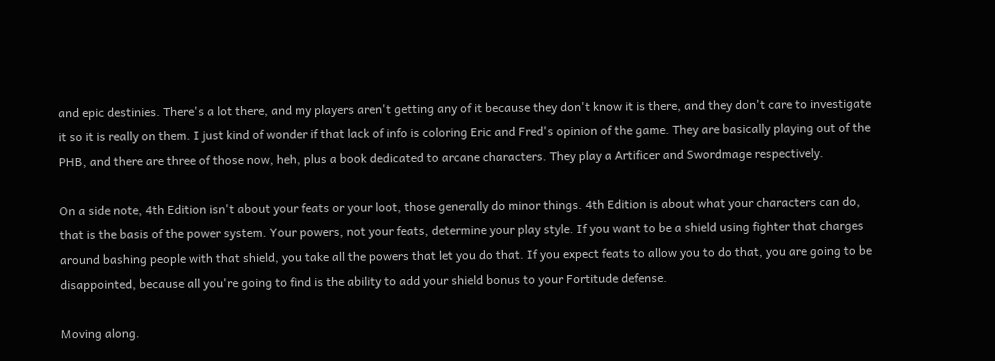and epic destinies. There's a lot there, and my players aren't getting any of it because they don't know it is there, and they don't care to investigate it so it is really on them. I just kind of wonder if that lack of info is coloring Eric and Fred's opinion of the game. They are basically playing out of the PHB, and there are three of those now, heh, plus a book dedicated to arcane characters. They play a Artificer and Swordmage respectively.

On a side note, 4th Edition isn't about your feats or your loot, those generally do minor things. 4th Edition is about what your characters can do, that is the basis of the power system. Your powers, not your feats, determine your play style. If you want to be a shield using fighter that charges around bashing people with that shield, you take all the powers that let you do that. If you expect feats to allow you to do that, you are going to be disappointed, because all you're going to find is the ability to add your shield bonus to your Fortitude defense.

Moving along.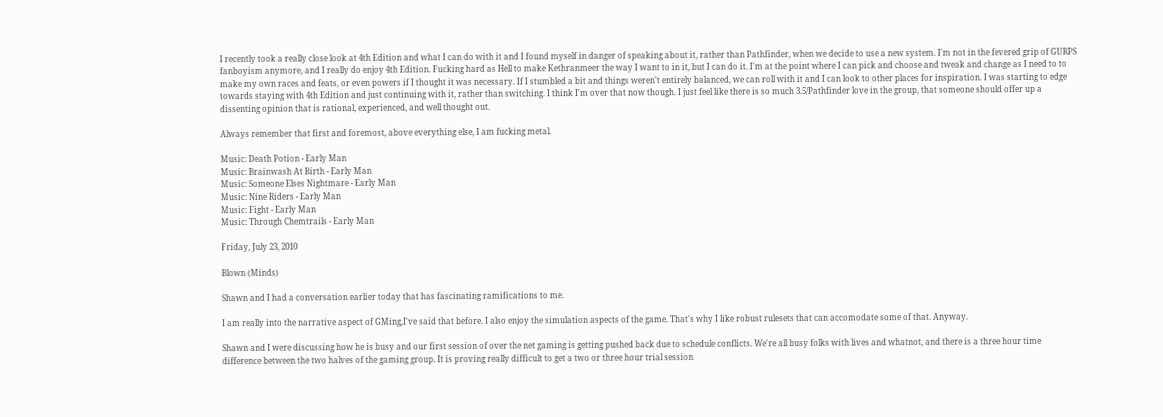I recently took a really close look at 4th Edition and what I can do with it and I found myself in danger of speaking about it, rather than Pathfinder, when we decide to use a new system. I'm not in the fevered grip of GURPS fanboyism anymore, and I really do enjoy 4th Edition. Fucking hard as Hell to make Kethranmeer the way I want to in it, but I can do it. I'm at the point where I can pick and choose and tweak and change as I need to to make my own races and feats, or even powers if I thought it was necessary. If I stumbled a bit and things weren't entirely balanced, we can roll with it and I can look to other places for inspiration. I was starting to edge towards staying with 4th Edition and just continuing with it, rather than switching. I think I'm over that now though. I just feel like there is so much 3.5/Pathfinder love in the group, that someone should offer up a dissenting opinion that is rational, experienced, and well thought out.

Always remember that first and foremost, above everything else, I am fucking metal.

Music: Death Potion - Early Man
Music: Brainwash At Birth - Early Man
Music: Someone Elses Nightmare - Early Man
Music: Nine Riders - Early Man
Music: Fight - Early Man
Music: Through Chemtrails - Early Man

Friday, July 23, 2010

Blown (Minds)

Shawn and I had a conversation earlier today that has fascinating ramifications to me.

I am really into the narrative aspect of GMing,I've said that before. I also enjoy the simulation aspects of the game. That's why I like robust rulesets that can accomodate some of that. Anyway.

Shawn and I were discussing how he is busy and our first session of over the net gaming is getting pushed back due to schedule conflicts. We're all busy folks with lives and whatnot, and there is a three hour time difference between the two halves of the gaming group. It is proving really difficult to get a two or three hour trial session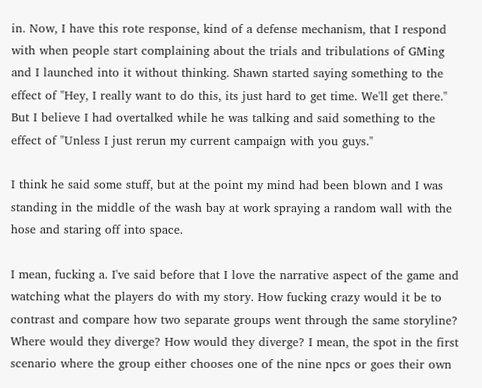in. Now, I have this rote response, kind of a defense mechanism, that I respond with when people start complaining about the trials and tribulations of GMing and I launched into it without thinking. Shawn started saying something to the effect of "Hey, I really want to do this, its just hard to get time. We'll get there." But I believe I had overtalked while he was talking and said something to the effect of "Unless I just rerun my current campaign with you guys."

I think he said some stuff, but at the point my mind had been blown and I was standing in the middle of the wash bay at work spraying a random wall with the hose and staring off into space.

I mean, fucking a. I've said before that I love the narrative aspect of the game and watching what the players do with my story. How fucking crazy would it be to contrast and compare how two separate groups went through the same storyline? Where would they diverge? How would they diverge? I mean, the spot in the first scenario where the group either chooses one of the nine npcs or goes their own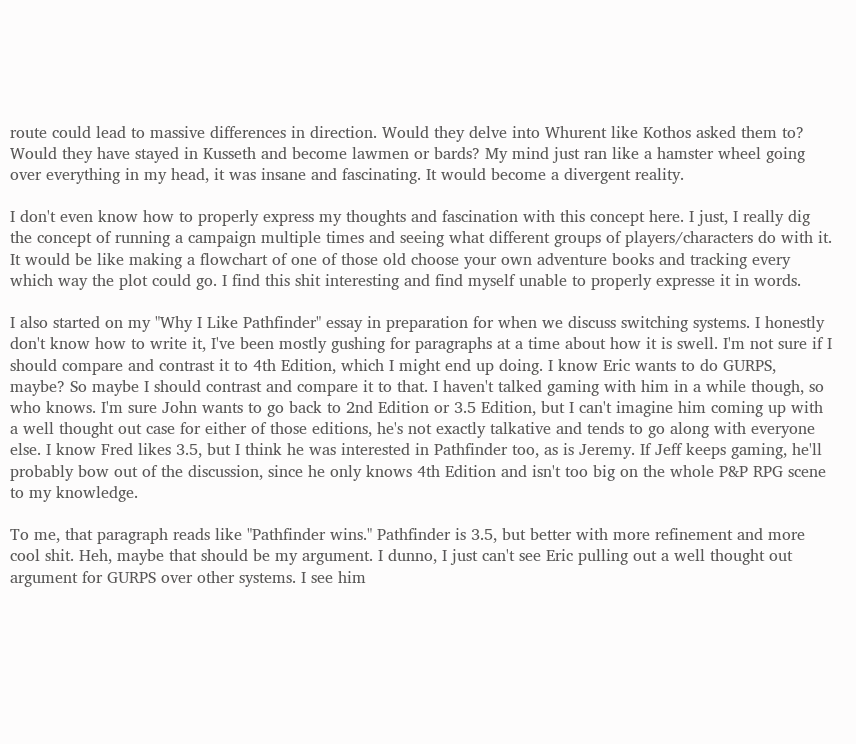route could lead to massive differences in direction. Would they delve into Whurent like Kothos asked them to? Would they have stayed in Kusseth and become lawmen or bards? My mind just ran like a hamster wheel going over everything in my head, it was insane and fascinating. It would become a divergent reality.

I don't even know how to properly express my thoughts and fascination with this concept here. I just, I really dig the concept of running a campaign multiple times and seeing what different groups of players/characters do with it. It would be like making a flowchart of one of those old choose your own adventure books and tracking every which way the plot could go. I find this shit interesting and find myself unable to properly expresse it in words.

I also started on my "Why I Like Pathfinder" essay in preparation for when we discuss switching systems. I honestly don't know how to write it, I've been mostly gushing for paragraphs at a time about how it is swell. I'm not sure if I should compare and contrast it to 4th Edition, which I might end up doing. I know Eric wants to do GURPS, maybe? So maybe I should contrast and compare it to that. I haven't talked gaming with him in a while though, so who knows. I'm sure John wants to go back to 2nd Edition or 3.5 Edition, but I can't imagine him coming up with a well thought out case for either of those editions, he's not exactly talkative and tends to go along with everyone else. I know Fred likes 3.5, but I think he was interested in Pathfinder too, as is Jeremy. If Jeff keeps gaming, he'll probably bow out of the discussion, since he only knows 4th Edition and isn't too big on the whole P&P RPG scene to my knowledge.

To me, that paragraph reads like "Pathfinder wins." Pathfinder is 3.5, but better with more refinement and more cool shit. Heh, maybe that should be my argument. I dunno, I just can't see Eric pulling out a well thought out argument for GURPS over other systems. I see him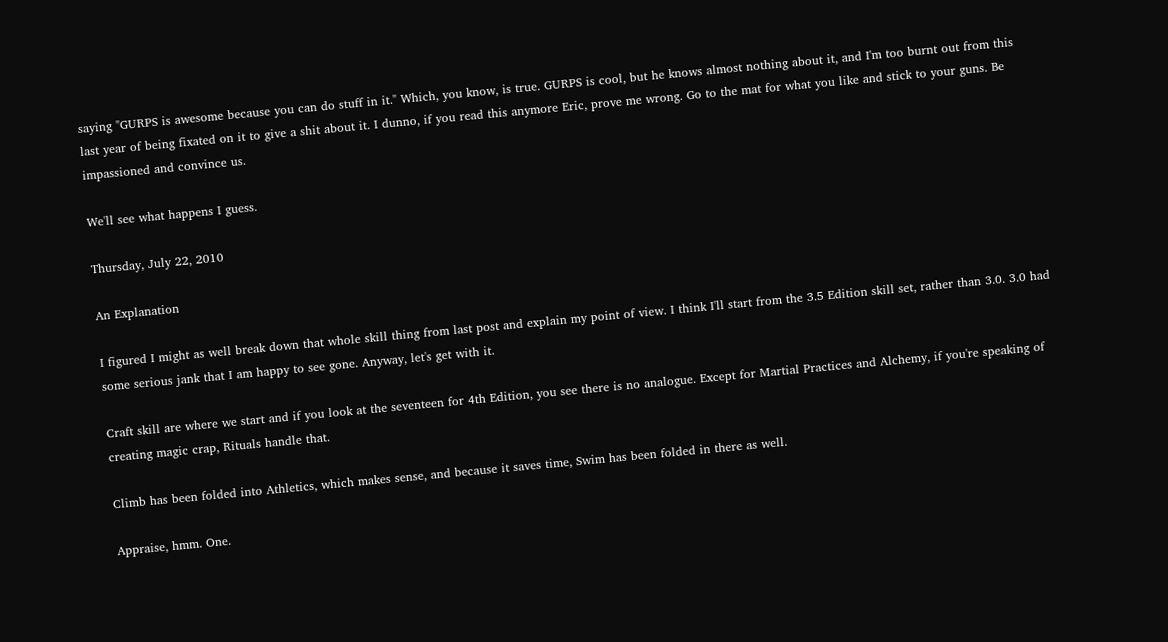saying "GURPS is awesome because you can do stuff in it." Which, you know, is true. GURPS is cool, but he knows almost nothing about it, and I'm too burnt out from this last year of being fixated on it to give a shit about it. I dunno, if you read this anymore Eric, prove me wrong. Go to the mat for what you like and stick to your guns. Be impassioned and convince us.

We'll see what happens I guess.

Thursday, July 22, 2010

An Explanation

I figured I might as well break down that whole skill thing from last post and explain my point of view. I think I'll start from the 3.5 Edition skill set, rather than 3.0. 3.0 had some serious jank that I am happy to see gone. Anyway, let's get with it.

Craft skill are where we start and if you look at the seventeen for 4th Edition, you see there is no analogue. Except for Martial Practices and Alchemy, if you're speaking of creating magic crap, Rituals handle that.

Climb has been folded into Athletics, which makes sense, and because it saves time, Swim has been folded in there as well.

Appraise, hmm. One.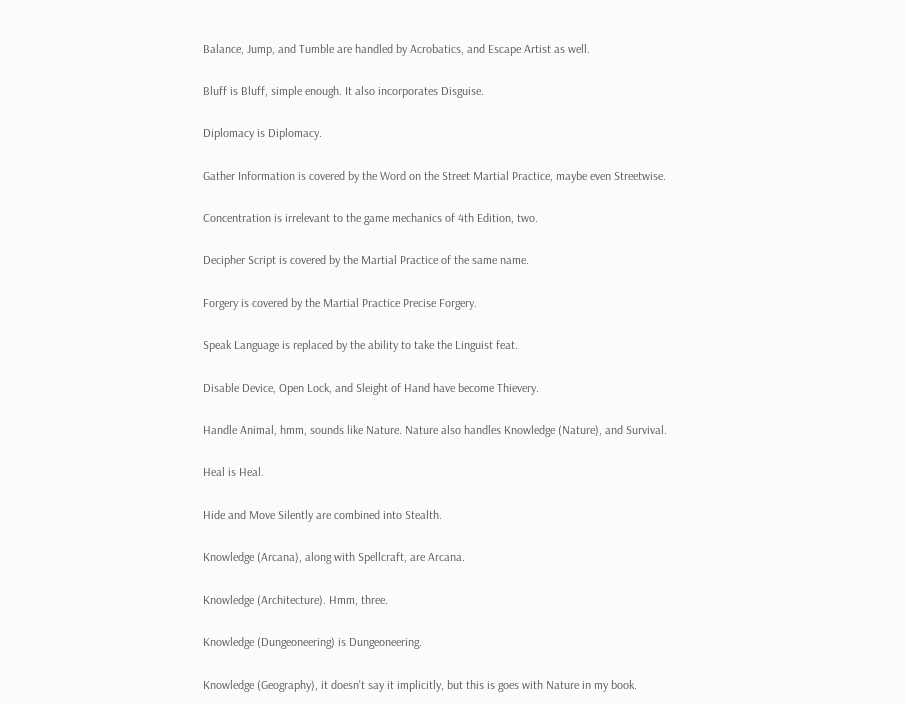Balance, Jump, and Tumble are handled by Acrobatics, and Escape Artist as well.

Bluff is Bluff, simple enough. It also incorporates Disguise.

Diplomacy is Diplomacy.

Gather Information is covered by the Word on the Street Martial Practice, maybe even Streetwise.

Concentration is irrelevant to the game mechanics of 4th Edition, two.

Decipher Script is covered by the Martial Practice of the same name.

Forgery is covered by the Martial Practice Precise Forgery.

Speak Language is replaced by the ability to take the Linguist feat.

Disable Device, Open Lock, and Sleight of Hand have become Thievery.

Handle Animal, hmm, sounds like Nature. Nature also handles Knowledge (Nature), and Survival.

Heal is Heal.

Hide and Move Silently are combined into Stealth.

Knowledge (Arcana), along with Spellcraft, are Arcana.

Knowledge (Architecture). Hmm, three.

Knowledge (Dungeoneering) is Dungeoneering.

Knowledge (Geography), it doesn't say it implicitly, but this is goes with Nature in my book.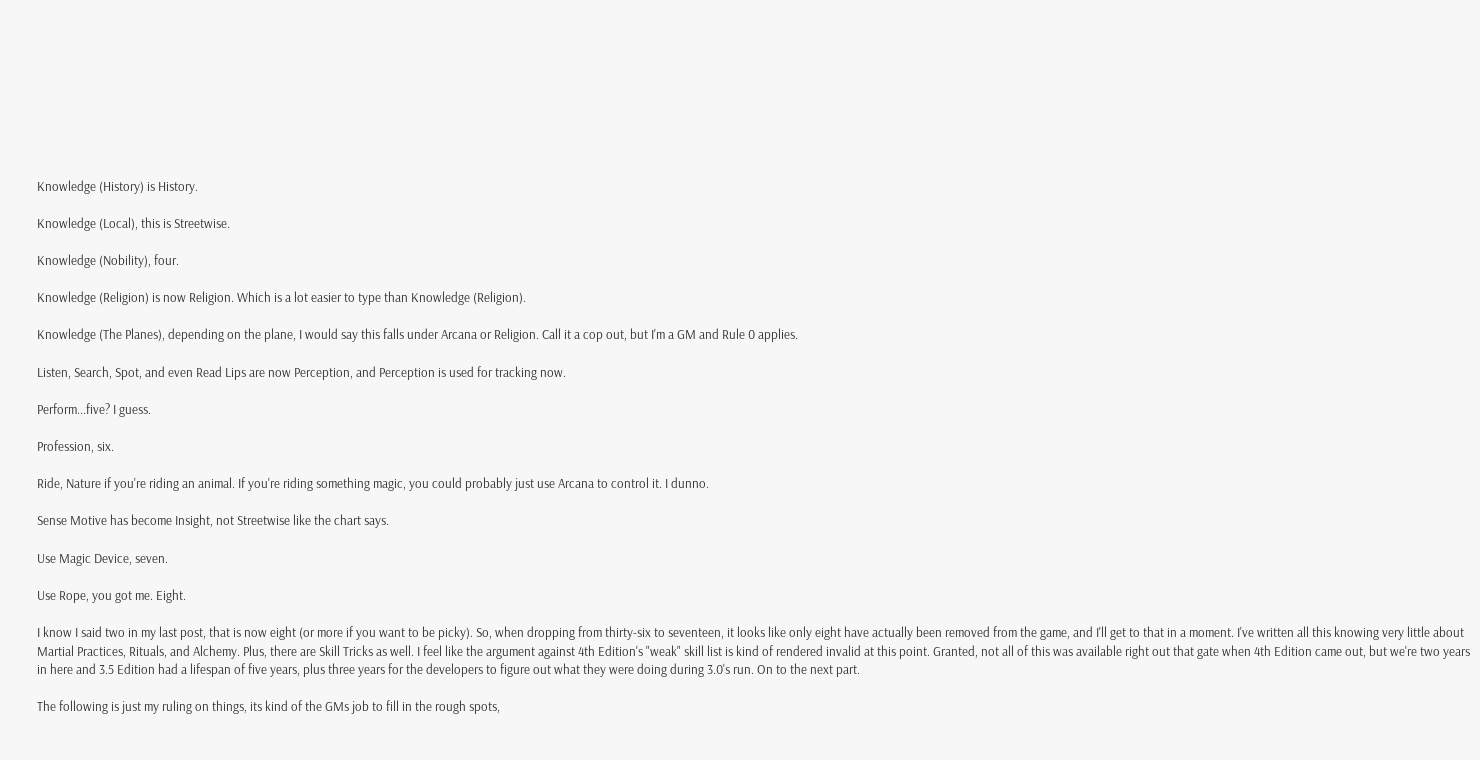Knowledge (History) is History.

Knowledge (Local), this is Streetwise.

Knowledge (Nobility), four.

Knowledge (Religion) is now Religion. Which is a lot easier to type than Knowledge (Religion).

Knowledge (The Planes), depending on the plane, I would say this falls under Arcana or Religion. Call it a cop out, but I'm a GM and Rule 0 applies.

Listen, Search, Spot, and even Read Lips are now Perception, and Perception is used for tracking now.

Perform...five? I guess.

Profession, six.

Ride, Nature if you're riding an animal. If you're riding something magic, you could probably just use Arcana to control it. I dunno.

Sense Motive has become Insight, not Streetwise like the chart says.

Use Magic Device, seven.

Use Rope, you got me. Eight.

I know I said two in my last post, that is now eight (or more if you want to be picky). So, when dropping from thirty-six to seventeen, it looks like only eight have actually been removed from the game, and I'll get to that in a moment. I've written all this knowing very little about Martial Practices, Rituals, and Alchemy. Plus, there are Skill Tricks as well. I feel like the argument against 4th Edition's "weak" skill list is kind of rendered invalid at this point. Granted, not all of this was available right out that gate when 4th Edition came out, but we're two years in here and 3.5 Edition had a lifespan of five years, plus three years for the developers to figure out what they were doing during 3.0's run. On to the next part.

The following is just my ruling on things, its kind of the GMs job to fill in the rough spots,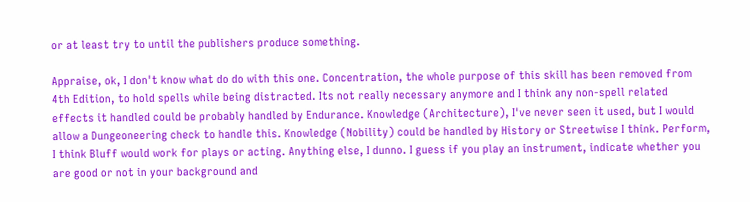or at least try to until the publishers produce something.

Appraise, ok, I don't know what do do with this one. Concentration, the whole purpose of this skill has been removed from 4th Edition, to hold spells while being distracted. Its not really necessary anymore and I think any non-spell related effects it handled could be probably handled by Endurance. Knowledge (Architecture), I've never seen it used, but I would allow a Dungeoneering check to handle this. Knowledge (Nobility) could be handled by History or Streetwise I think. Perform, I think Bluff would work for plays or acting. Anything else, I dunno. I guess if you play an instrument, indicate whether you are good or not in your background and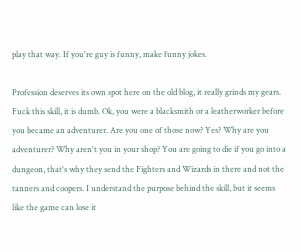play that way. If you're guy is funny, make funny jokes.

Profession deserves its own spot here on the old blog, it really grinds my gears. Fuck this skill, it is dumb. Ok, you were a blacksmith or a leatherworker before you became an adventurer. Are you one of those now? Yes? Why are you adventurer? Why aren't you in your shop? You are going to die if you go into a dungeon, that's why they send the Fighters and Wizards in there and not the tanners and coopers. I understand the purpose behind the skill, but it seems like the game can lose it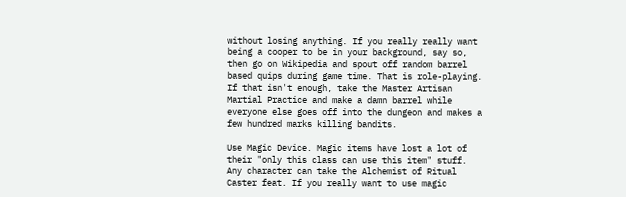without losing anything. If you really really want being a cooper to be in your background, say so, then go on Wikipedia and spout off random barrel based quips during game time. That is role-playing. If that isn't enough, take the Master Artisan Martial Practice and make a damn barrel while everyone else goes off into the dungeon and makes a few hundred marks killing bandits.

Use Magic Device. Magic items have lost a lot of their "only this class can use this item" stuff. Any character can take the Alchemist of Ritual Caster feat. If you really want to use magic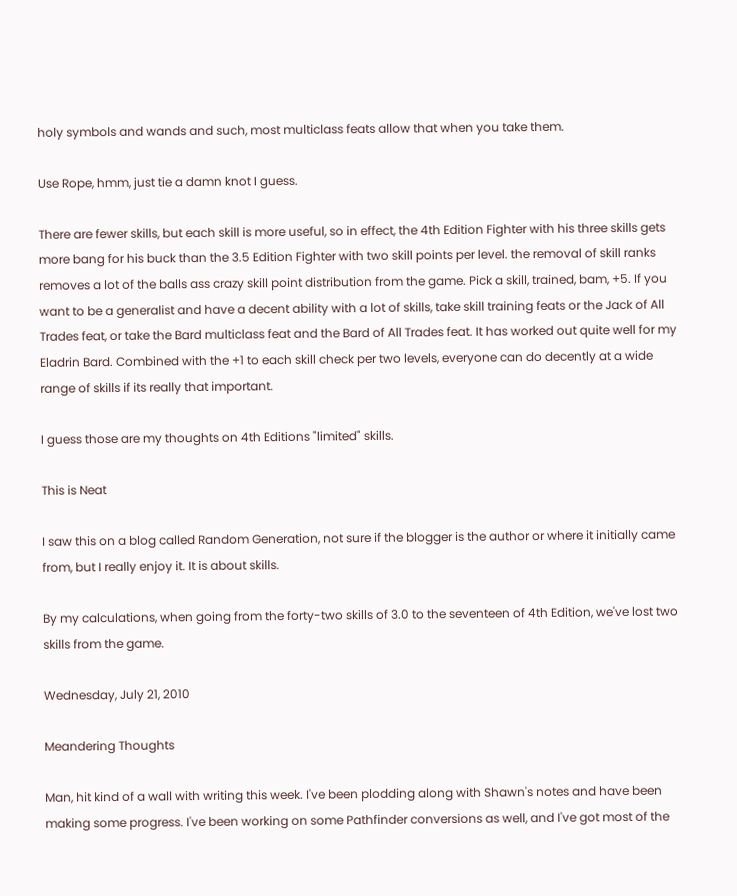holy symbols and wands and such, most multiclass feats allow that when you take them.

Use Rope, hmm, just tie a damn knot I guess.

There are fewer skills, but each skill is more useful, so in effect, the 4th Edition Fighter with his three skills gets more bang for his buck than the 3.5 Edition Fighter with two skill points per level. the removal of skill ranks removes a lot of the balls ass crazy skill point distribution from the game. Pick a skill, trained, bam, +5. If you want to be a generalist and have a decent ability with a lot of skills, take skill training feats or the Jack of All Trades feat, or take the Bard multiclass feat and the Bard of All Trades feat. It has worked out quite well for my Eladrin Bard. Combined with the +1 to each skill check per two levels, everyone can do decently at a wide range of skills if its really that important.

I guess those are my thoughts on 4th Editions "limited" skills.

This is Neat

I saw this on a blog called Random Generation, not sure if the blogger is the author or where it initially came from, but I really enjoy it. It is about skills.

By my calculations, when going from the forty-two skills of 3.0 to the seventeen of 4th Edition, we've lost two skills from the game.

Wednesday, July 21, 2010

Meandering Thoughts

Man, hit kind of a wall with writing this week. I've been plodding along with Shawn's notes and have been making some progress. I've been working on some Pathfinder conversions as well, and I've got most of the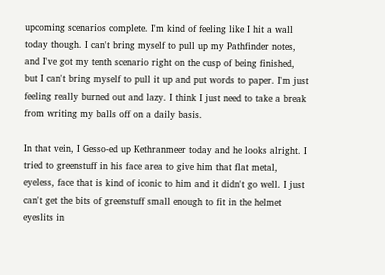upcoming scenarios complete. I'm kind of feeling like I hit a wall today though. I can't bring myself to pull up my Pathfinder notes, and I've got my tenth scenario right on the cusp of being finished, but I can't bring myself to pull it up and put words to paper. I'm just feeling really burned out and lazy. I think I just need to take a break from writing my balls off on a daily basis.

In that vein, I Gesso-ed up Kethranmeer today and he looks alright. I tried to greenstuff in his face area to give him that flat metal, eyeless, face that is kind of iconic to him and it didn't go well. I just can't get the bits of greenstuff small enough to fit in the helmet eyeslits in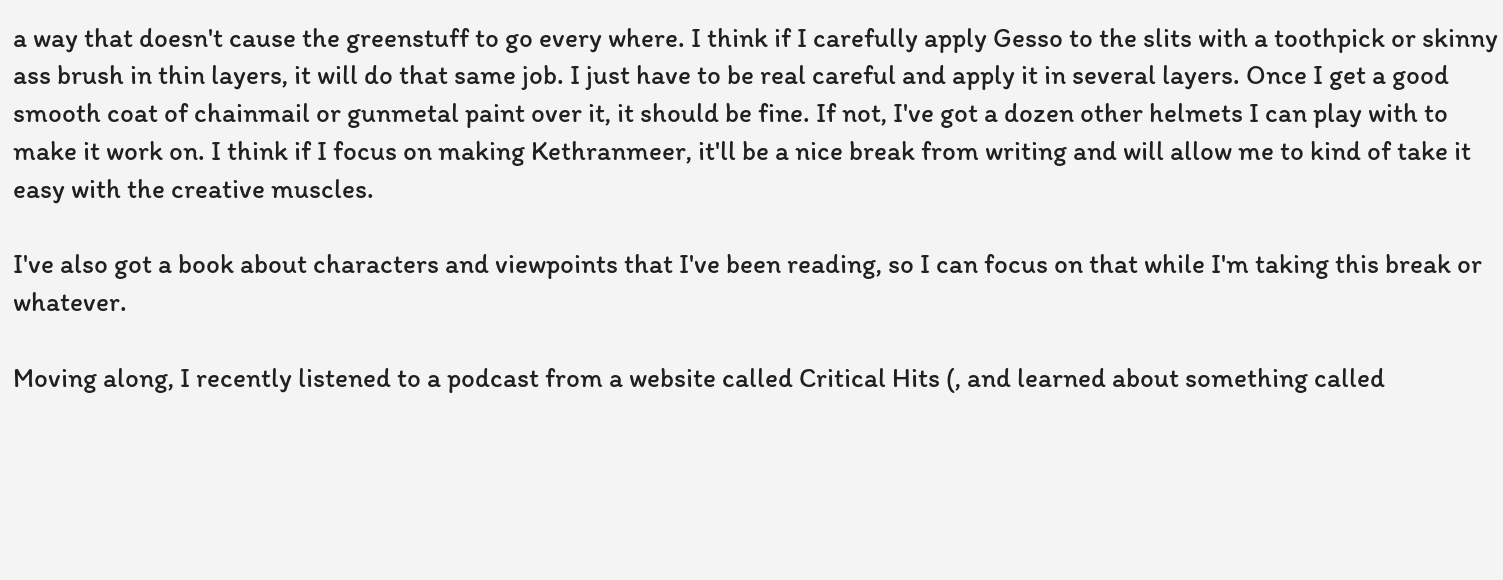a way that doesn't cause the greenstuff to go every where. I think if I carefully apply Gesso to the slits with a toothpick or skinny ass brush in thin layers, it will do that same job. I just have to be real careful and apply it in several layers. Once I get a good smooth coat of chainmail or gunmetal paint over it, it should be fine. If not, I've got a dozen other helmets I can play with to make it work on. I think if I focus on making Kethranmeer, it'll be a nice break from writing and will allow me to kind of take it easy with the creative muscles.

I've also got a book about characters and viewpoints that I've been reading, so I can focus on that while I'm taking this break or whatever.

Moving along, I recently listened to a podcast from a website called Critical Hits (, and learned about something called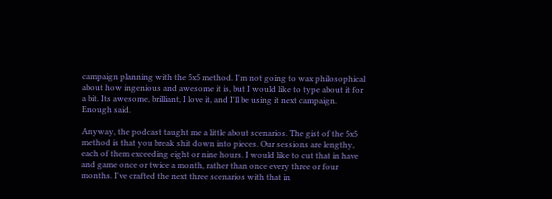campaign planning with the 5x5 method. I'm not going to wax philosophical about how ingenious and awesome it is, but I would like to type about it for a bit. Its awesome, brilliant, I love it, and I'll be using it next campaign. Enough said.

Anyway, the podcast taught me a little about scenarios. The gist of the 5x5 method is that you break shit down into pieces. Our sessions are lengthy, each of them exceeding eight or nine hours. I would like to cut that in have and game once or twice a month, rather than once every three or four months. I've crafted the next three scenarios with that in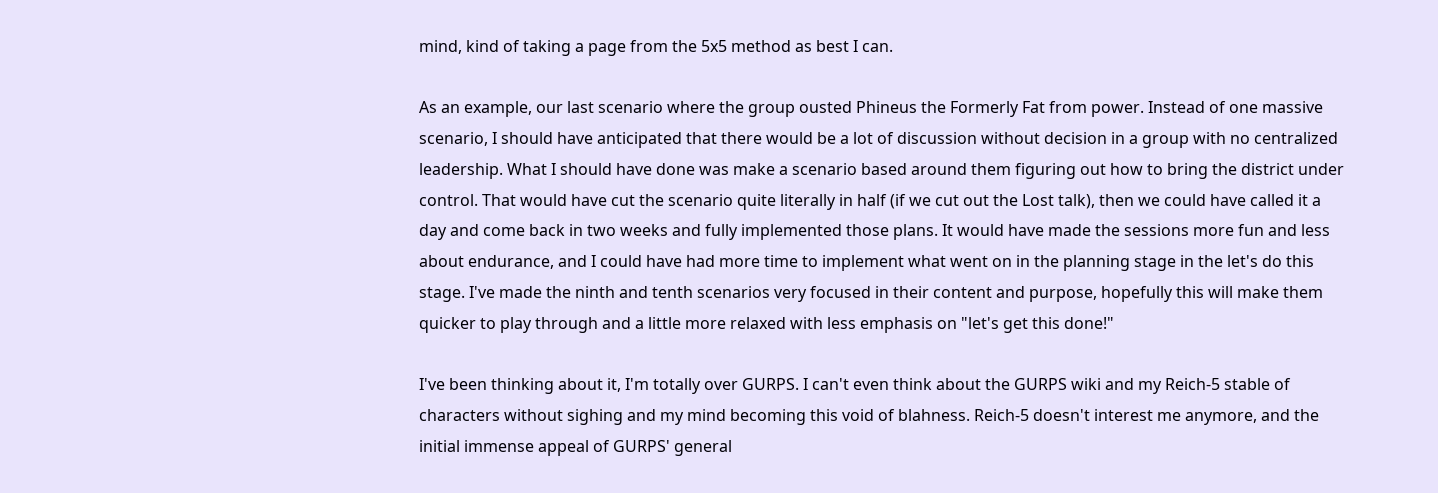mind, kind of taking a page from the 5x5 method as best I can.

As an example, our last scenario where the group ousted Phineus the Formerly Fat from power. Instead of one massive scenario, I should have anticipated that there would be a lot of discussion without decision in a group with no centralized leadership. What I should have done was make a scenario based around them figuring out how to bring the district under control. That would have cut the scenario quite literally in half (if we cut out the Lost talk), then we could have called it a day and come back in two weeks and fully implemented those plans. It would have made the sessions more fun and less about endurance, and I could have had more time to implement what went on in the planning stage in the let's do this stage. I've made the ninth and tenth scenarios very focused in their content and purpose, hopefully this will make them quicker to play through and a little more relaxed with less emphasis on "let's get this done!"

I've been thinking about it, I'm totally over GURPS. I can't even think about the GURPS wiki and my Reich-5 stable of characters without sighing and my mind becoming this void of blahness. Reich-5 doesn't interest me anymore, and the initial immense appeal of GURPS' general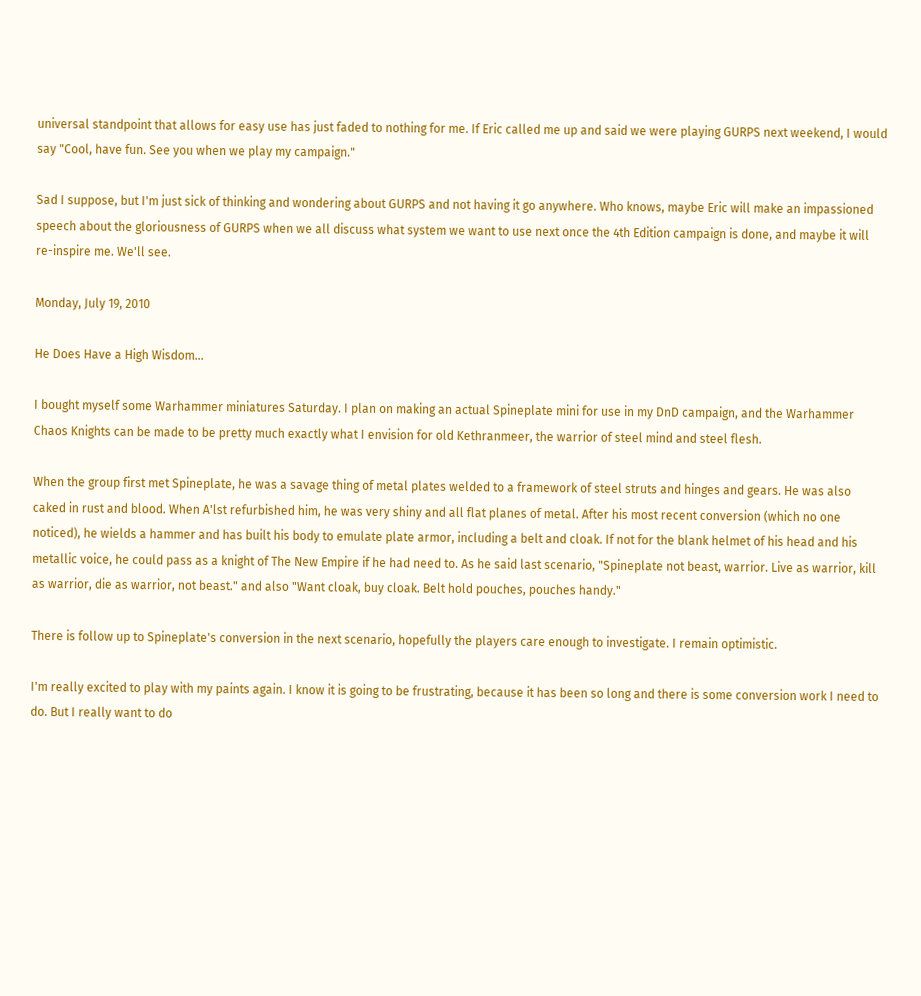universal standpoint that allows for easy use has just faded to nothing for me. If Eric called me up and said we were playing GURPS next weekend, I would say "Cool, have fun. See you when we play my campaign."

Sad I suppose, but I'm just sick of thinking and wondering about GURPS and not having it go anywhere. Who knows, maybe Eric will make an impassioned speech about the gloriousness of GURPS when we all discuss what system we want to use next once the 4th Edition campaign is done, and maybe it will re-inspire me. We'll see.

Monday, July 19, 2010

He Does Have a High Wisdom...

I bought myself some Warhammer miniatures Saturday. I plan on making an actual Spineplate mini for use in my DnD campaign, and the Warhammer Chaos Knights can be made to be pretty much exactly what I envision for old Kethranmeer, the warrior of steel mind and steel flesh.

When the group first met Spineplate, he was a savage thing of metal plates welded to a framework of steel struts and hinges and gears. He was also caked in rust and blood. When A'lst refurbished him, he was very shiny and all flat planes of metal. After his most recent conversion (which no one noticed), he wields a hammer and has built his body to emulate plate armor, including a belt and cloak. If not for the blank helmet of his head and his metallic voice, he could pass as a knight of The New Empire if he had need to. As he said last scenario, "Spineplate not beast, warrior. Live as warrior, kill as warrior, die as warrior, not beast." and also "Want cloak, buy cloak. Belt hold pouches, pouches handy."

There is follow up to Spineplate's conversion in the next scenario, hopefully the players care enough to investigate. I remain optimistic.

I'm really excited to play with my paints again. I know it is going to be frustrating, because it has been so long and there is some conversion work I need to do. But I really want to do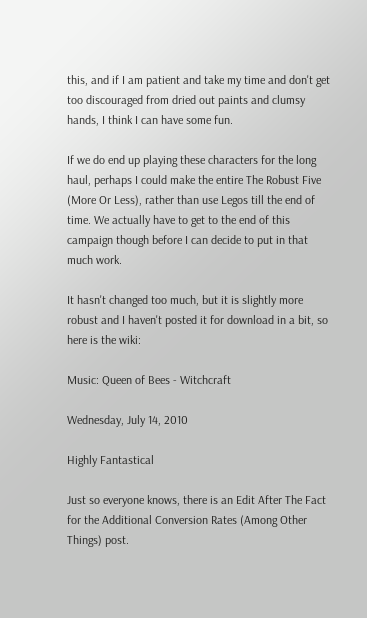this, and if I am patient and take my time and don't get too discouraged from dried out paints and clumsy hands, I think I can have some fun.

If we do end up playing these characters for the long haul, perhaps I could make the entire The Robust Five (More Or Less), rather than use Legos till the end of time. We actually have to get to the end of this campaign though before I can decide to put in that much work.

It hasn't changed too much, but it is slightly more robust and I haven't posted it for download in a bit, so here is the wiki:

Music: Queen of Bees - Witchcraft

Wednesday, July 14, 2010

Highly Fantastical

Just so everyone knows, there is an Edit After The Fact for the Additional Conversion Rates (Among Other Things) post.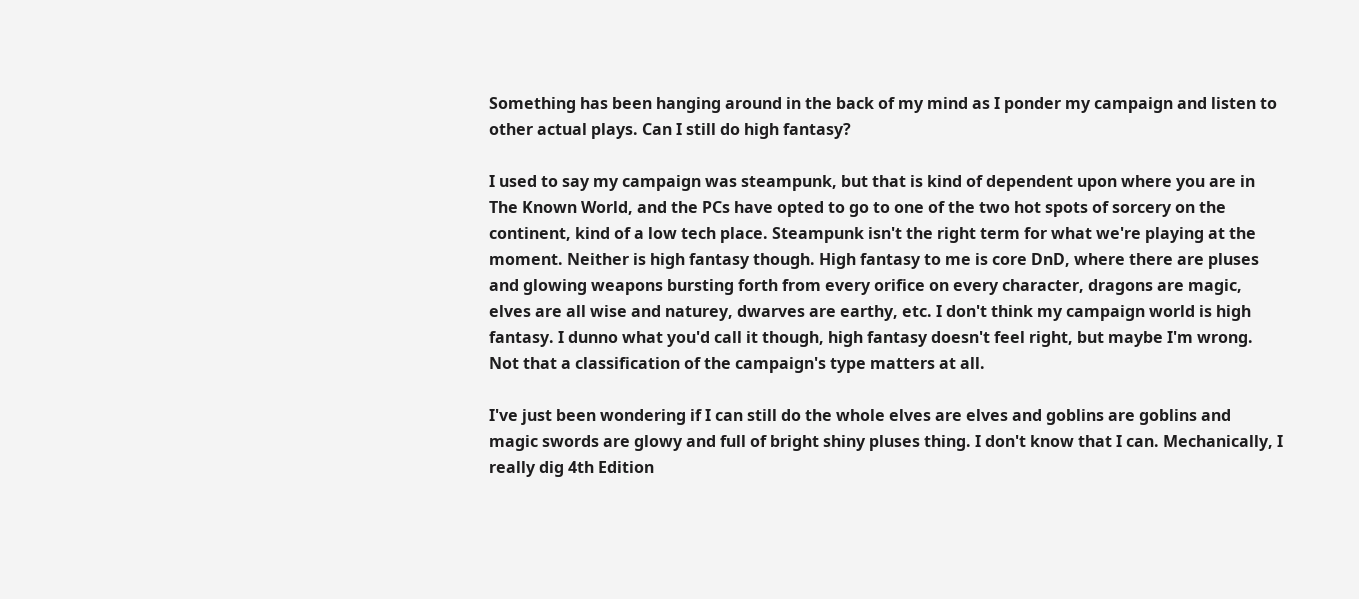Something has been hanging around in the back of my mind as I ponder my campaign and listen to other actual plays. Can I still do high fantasy?

I used to say my campaign was steampunk, but that is kind of dependent upon where you are in The Known World, and the PCs have opted to go to one of the two hot spots of sorcery on the continent, kind of a low tech place. Steampunk isn't the right term for what we're playing at the moment. Neither is high fantasy though. High fantasy to me is core DnD, where there are pluses and glowing weapons bursting forth from every orifice on every character, dragons are magic, elves are all wise and naturey, dwarves are earthy, etc. I don't think my campaign world is high fantasy. I dunno what you'd call it though, high fantasy doesn't feel right, but maybe I'm wrong. Not that a classification of the campaign's type matters at all.

I've just been wondering if I can still do the whole elves are elves and goblins are goblins and magic swords are glowy and full of bright shiny pluses thing. I don't know that I can. Mechanically, I really dig 4th Edition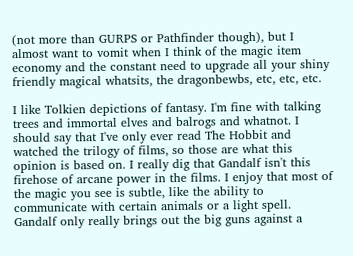(not more than GURPS or Pathfinder though), but I almost want to vomit when I think of the magic item economy and the constant need to upgrade all your shiny friendly magical whatsits, the dragonbewbs, etc, etc, etc.

I like Tolkien depictions of fantasy. I'm fine with talking trees and immortal elves and balrogs and whatnot. I should say that I've only ever read The Hobbit and watched the trilogy of films, so those are what this opinion is based on. I really dig that Gandalf isn't this firehose of arcane power in the films. I enjoy that most of the magic you see is subtle, like the ability to communicate with certain animals or a light spell. Gandalf only really brings out the big guns against a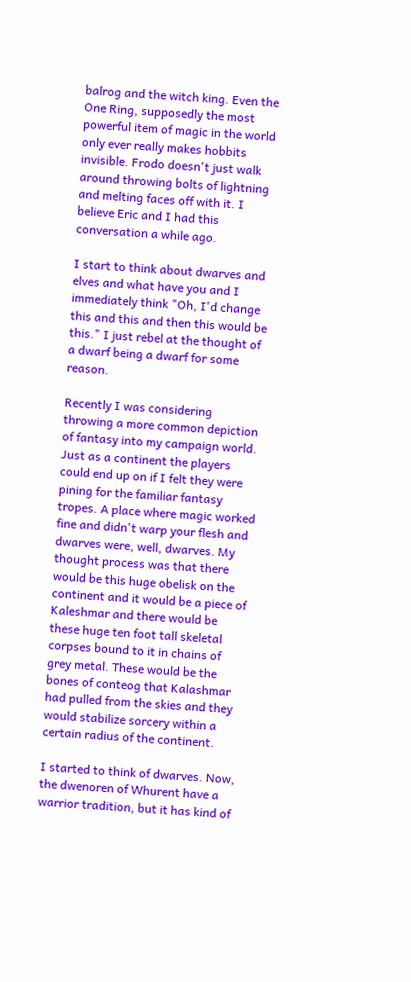balrog and the witch king. Even the One Ring, supposedly the most powerful item of magic in the world only ever really makes hobbits invisible. Frodo doesn't just walk around throwing bolts of lightning and melting faces off with it. I believe Eric and I had this conversation a while ago.

I start to think about dwarves and elves and what have you and I immediately think "Oh, I'd change this and this and then this would be this." I just rebel at the thought of a dwarf being a dwarf for some reason.

Recently I was considering throwing a more common depiction of fantasy into my campaign world. Just as a continent the players could end up on if I felt they were pining for the familiar fantasy tropes. A place where magic worked fine and didn't warp your flesh and dwarves were, well, dwarves. My thought process was that there would be this huge obelisk on the continent and it would be a piece of Kaleshmar and there would be these huge ten foot tall skeletal corpses bound to it in chains of grey metal. These would be the bones of conteog that Kalashmar had pulled from the skies and they would stabilize sorcery within a certain radius of the continent.

I started to think of dwarves. Now, the dwenoren of Whurent have a warrior tradition, but it has kind of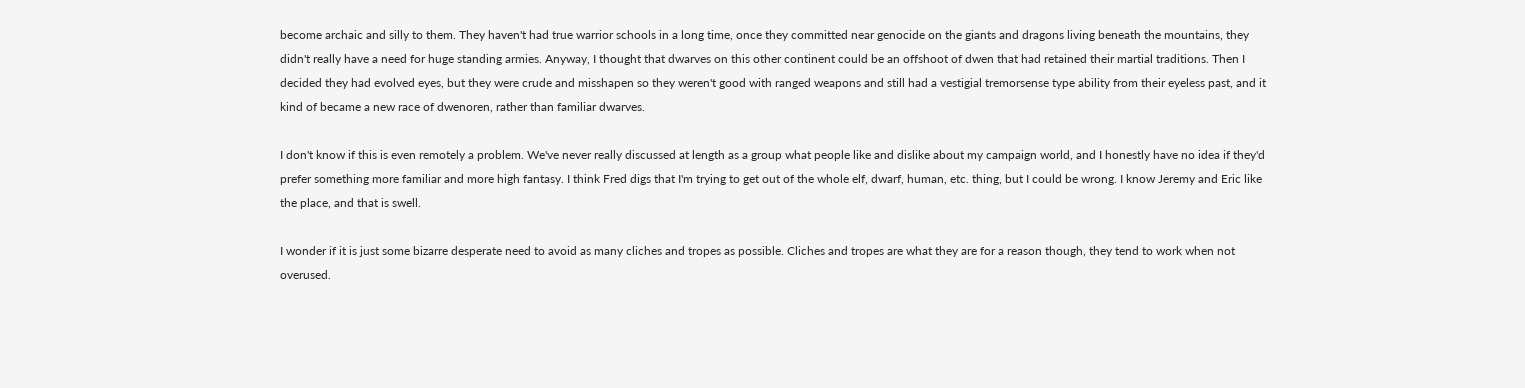become archaic and silly to them. They haven't had true warrior schools in a long time, once they committed near genocide on the giants and dragons living beneath the mountains, they didn't really have a need for huge standing armies. Anyway, I thought that dwarves on this other continent could be an offshoot of dwen that had retained their martial traditions. Then I decided they had evolved eyes, but they were crude and misshapen so they weren't good with ranged weapons and still had a vestigial tremorsense type ability from their eyeless past, and it kind of became a new race of dwenoren, rather than familiar dwarves.

I don't know if this is even remotely a problem. We've never really discussed at length as a group what people like and dislike about my campaign world, and I honestly have no idea if they'd prefer something more familiar and more high fantasy. I think Fred digs that I'm trying to get out of the whole elf, dwarf, human, etc. thing, but I could be wrong. I know Jeremy and Eric like the place, and that is swell.

I wonder if it is just some bizarre desperate need to avoid as many cliches and tropes as possible. Cliches and tropes are what they are for a reason though, they tend to work when not overused.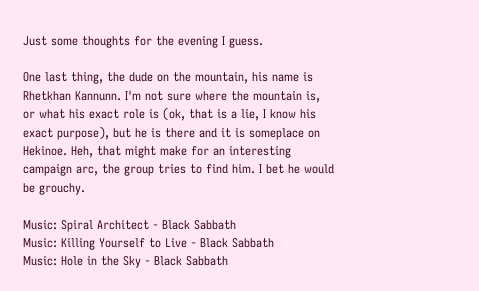Just some thoughts for the evening I guess.

One last thing, the dude on the mountain, his name is Rhetkhan Kannunn. I'm not sure where the mountain is, or what his exact role is (ok, that is a lie, I know his exact purpose), but he is there and it is someplace on Hekinoe. Heh, that might make for an interesting campaign arc, the group tries to find him. I bet he would be grouchy.

Music: Spiral Architect - Black Sabbath
Music: Killing Yourself to Live - Black Sabbath
Music: Hole in the Sky - Black Sabbath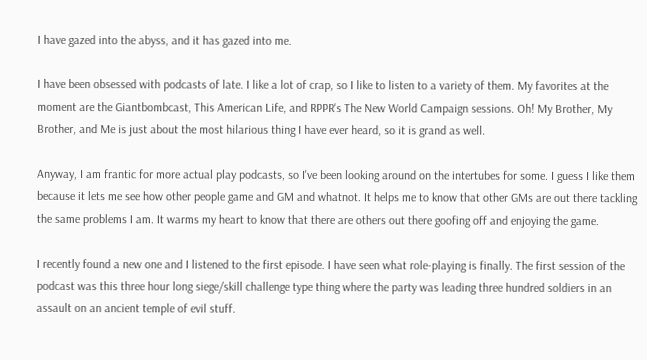I have gazed into the abyss, and it has gazed into me.

I have been obsessed with podcasts of late. I like a lot of crap, so I like to listen to a variety of them. My favorites at the moment are the Giantbombcast, This American Life, and RPPR's The New World Campaign sessions. Oh! My Brother, My Brother, and Me is just about the most hilarious thing I have ever heard, so it is grand as well.

Anyway, I am frantic for more actual play podcasts, so I've been looking around on the intertubes for some. I guess I like them because it lets me see how other people game and GM and whatnot. It helps me to know that other GMs are out there tackling the same problems I am. It warms my heart to know that there are others out there goofing off and enjoying the game.

I recently found a new one and I listened to the first episode. I have seen what role-playing is finally. The first session of the podcast was this three hour long siege/skill challenge type thing where the party was leading three hundred soldiers in an assault on an ancient temple of evil stuff.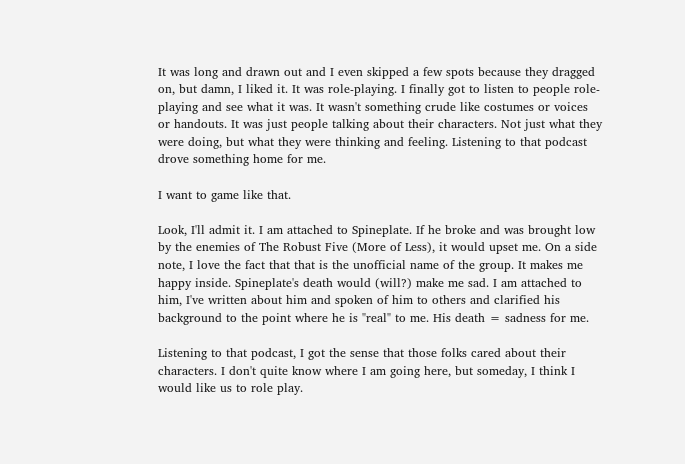It was long and drawn out and I even skipped a few spots because they dragged on, but damn, I liked it. It was role-playing. I finally got to listen to people role-playing and see what it was. It wasn't something crude like costumes or voices or handouts. It was just people talking about their characters. Not just what they were doing, but what they were thinking and feeling. Listening to that podcast drove something home for me.

I want to game like that.

Look, I'll admit it. I am attached to Spineplate. If he broke and was brought low by the enemies of The Robust Five (More of Less), it would upset me. On a side note, I love the fact that that is the unofficial name of the group. It makes me happy inside. Spineplate's death would (will?) make me sad. I am attached to him, I've written about him and spoken of him to others and clarified his background to the point where he is "real" to me. His death = sadness for me.

Listening to that podcast, I got the sense that those folks cared about their characters. I don't quite know where I am going here, but someday, I think I would like us to role play.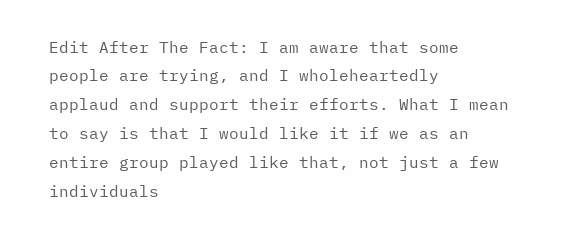Edit After The Fact: I am aware that some people are trying, and I wholeheartedly applaud and support their efforts. What I mean to say is that I would like it if we as an entire group played like that, not just a few individuals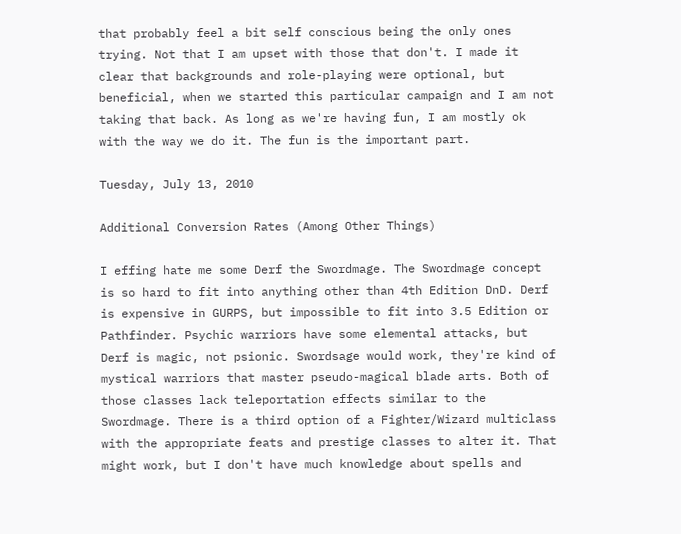that probably feel a bit self conscious being the only ones trying. Not that I am upset with those that don't. I made it clear that backgrounds and role-playing were optional, but beneficial, when we started this particular campaign and I am not taking that back. As long as we're having fun, I am mostly ok with the way we do it. The fun is the important part.

Tuesday, July 13, 2010

Additional Conversion Rates (Among Other Things)

I effing hate me some Derf the Swordmage. The Swordmage concept is so hard to fit into anything other than 4th Edition DnD. Derf is expensive in GURPS, but impossible to fit into 3.5 Edition or Pathfinder. Psychic warriors have some elemental attacks, but Derf is magic, not psionic. Swordsage would work, they're kind of mystical warriors that master pseudo-magical blade arts. Both of those classes lack teleportation effects similar to the Swordmage. There is a third option of a Fighter/Wizard multiclass with the appropriate feats and prestige classes to alter it. That might work, but I don't have much knowledge about spells and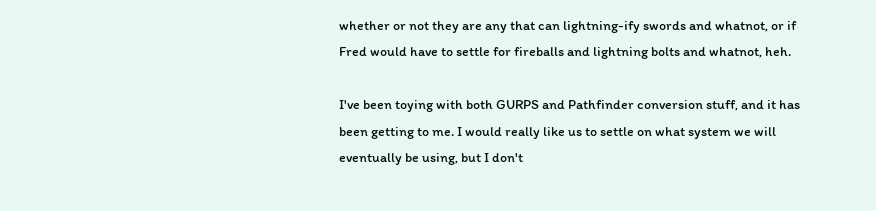whether or not they are any that can lightning-ify swords and whatnot, or if Fred would have to settle for fireballs and lightning bolts and whatnot, heh.

I've been toying with both GURPS and Pathfinder conversion stuff, and it has been getting to me. I would really like us to settle on what system we will eventually be using, but I don't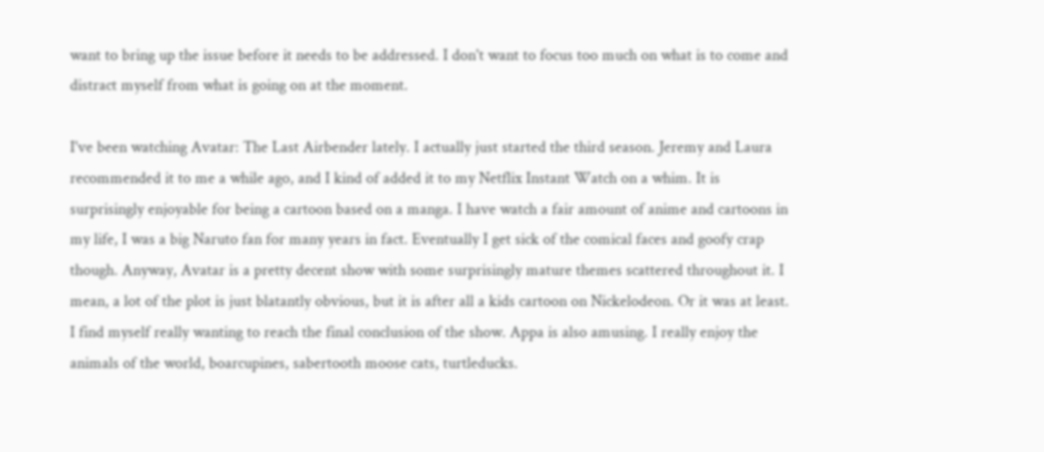want to bring up the issue before it needs to be addressed. I don't want to focus too much on what is to come and distract myself from what is going on at the moment.

I've been watching Avatar: The Last Airbender lately. I actually just started the third season. Jeremy and Laura recommended it to me a while ago, and I kind of added it to my Netflix Instant Watch on a whim. It is surprisingly enjoyable for being a cartoon based on a manga. I have watch a fair amount of anime and cartoons in my life, I was a big Naruto fan for many years in fact. Eventually I get sick of the comical faces and goofy crap though. Anyway, Avatar is a pretty decent show with some surprisingly mature themes scattered throughout it. I mean, a lot of the plot is just blatantly obvious, but it is after all a kids cartoon on Nickelodeon. Or it was at least. I find myself really wanting to reach the final conclusion of the show. Appa is also amusing. I really enjoy the animals of the world, boarcupines, sabertooth moose cats, turtleducks.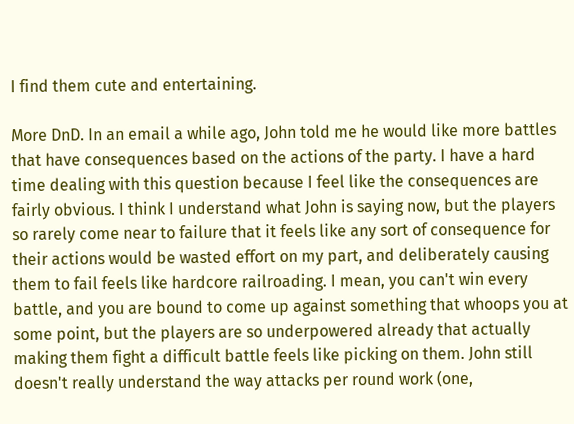I find them cute and entertaining.

More DnD. In an email a while ago, John told me he would like more battles that have consequences based on the actions of the party. I have a hard time dealing with this question because I feel like the consequences are fairly obvious. I think I understand what John is saying now, but the players so rarely come near to failure that it feels like any sort of consequence for their actions would be wasted effort on my part, and deliberately causing them to fail feels like hardcore railroading. I mean, you can't win every battle, and you are bound to come up against something that whoops you at some point, but the players are so underpowered already that actually making them fight a difficult battle feels like picking on them. John still doesn't really understand the way attacks per round work (one,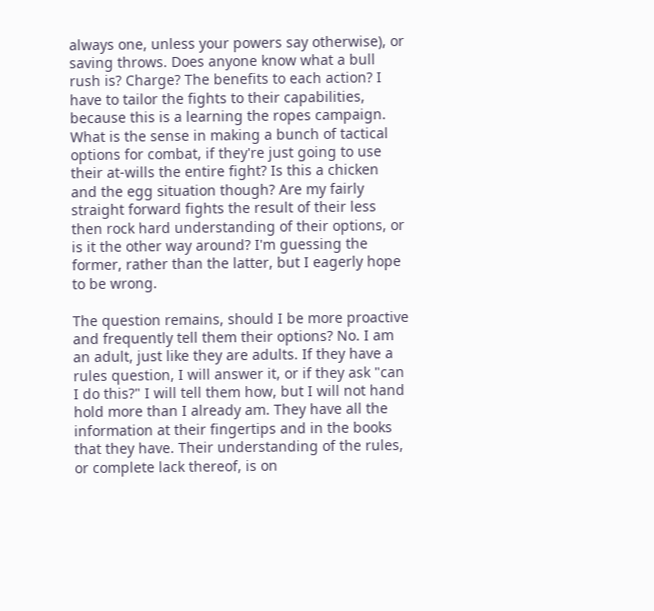always one, unless your powers say otherwise), or saving throws. Does anyone know what a bull rush is? Charge? The benefits to each action? I have to tailor the fights to their capabilities, because this is a learning the ropes campaign. What is the sense in making a bunch of tactical options for combat, if they're just going to use their at-wills the entire fight? Is this a chicken and the egg situation though? Are my fairly straight forward fights the result of their less then rock hard understanding of their options, or is it the other way around? I'm guessing the former, rather than the latter, but I eagerly hope to be wrong.

The question remains, should I be more proactive and frequently tell them their options? No. I am an adult, just like they are adults. If they have a rules question, I will answer it, or if they ask "can I do this?" I will tell them how, but I will not hand hold more than I already am. They have all the information at their fingertips and in the books that they have. Their understanding of the rules, or complete lack thereof, is on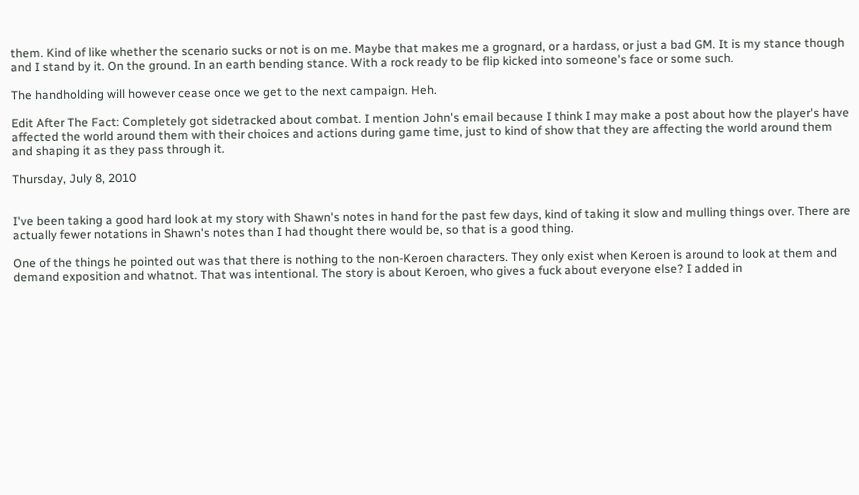them. Kind of like whether the scenario sucks or not is on me. Maybe that makes me a grognard, or a hardass, or just a bad GM. It is my stance though and I stand by it. On the ground. In an earth bending stance. With a rock ready to be flip kicked into someone's face or some such.

The handholding will however cease once we get to the next campaign. Heh.

Edit After The Fact: Completely got sidetracked about combat. I mention John's email because I think I may make a post about how the player's have affected the world around them with their choices and actions during game time, just to kind of show that they are affecting the world around them and shaping it as they pass through it.

Thursday, July 8, 2010


I've been taking a good hard look at my story with Shawn's notes in hand for the past few days, kind of taking it slow and mulling things over. There are actually fewer notations in Shawn's notes than I had thought there would be, so that is a good thing.

One of the things he pointed out was that there is nothing to the non-Keroen characters. They only exist when Keroen is around to look at them and demand exposition and whatnot. That was intentional. The story is about Keroen, who gives a fuck about everyone else? I added in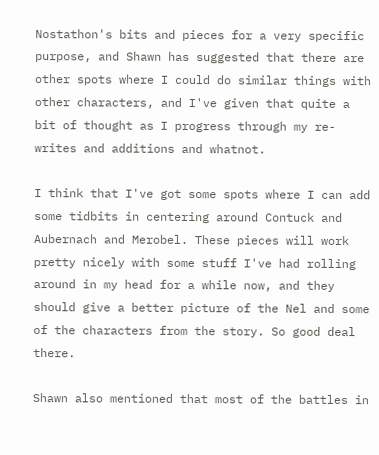Nostathon's bits and pieces for a very specific purpose, and Shawn has suggested that there are other spots where I could do similar things with other characters, and I've given that quite a bit of thought as I progress through my re-writes and additions and whatnot.

I think that I've got some spots where I can add some tidbits in centering around Contuck and Aubernach and Merobel. These pieces will work pretty nicely with some stuff I've had rolling around in my head for a while now, and they should give a better picture of the Nel and some of the characters from the story. So good deal there.

Shawn also mentioned that most of the battles in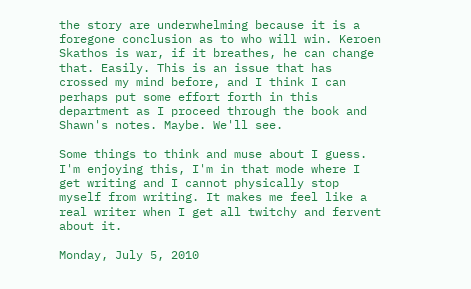the story are underwhelming because it is a foregone conclusion as to who will win. Keroen Skathos is war, if it breathes, he can change that. Easily. This is an issue that has crossed my mind before, and I think I can perhaps put some effort forth in this department as I proceed through the book and Shawn's notes. Maybe. We'll see.

Some things to think and muse about I guess. I'm enjoying this, I'm in that mode where I get writing and I cannot physically stop myself from writing. It makes me feel like a real writer when I get all twitchy and fervent about it.

Monday, July 5, 2010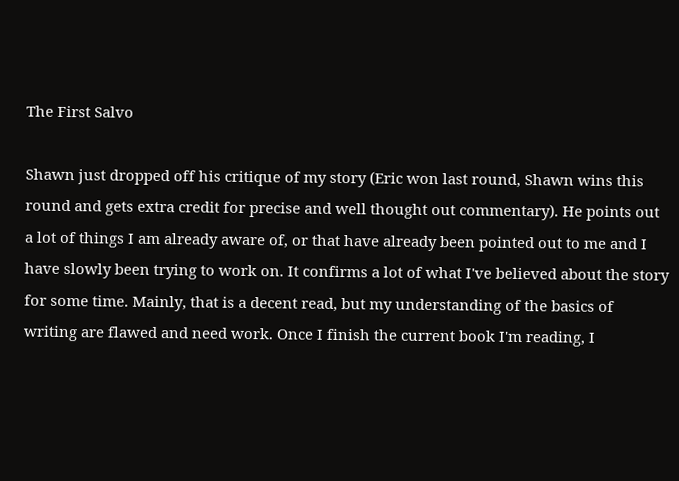The First Salvo

Shawn just dropped off his critique of my story (Eric won last round, Shawn wins this round and gets extra credit for precise and well thought out commentary). He points out a lot of things I am already aware of, or that have already been pointed out to me and I have slowly been trying to work on. It confirms a lot of what I've believed about the story for some time. Mainly, that is a decent read, but my understanding of the basics of writing are flawed and need work. Once I finish the current book I'm reading, I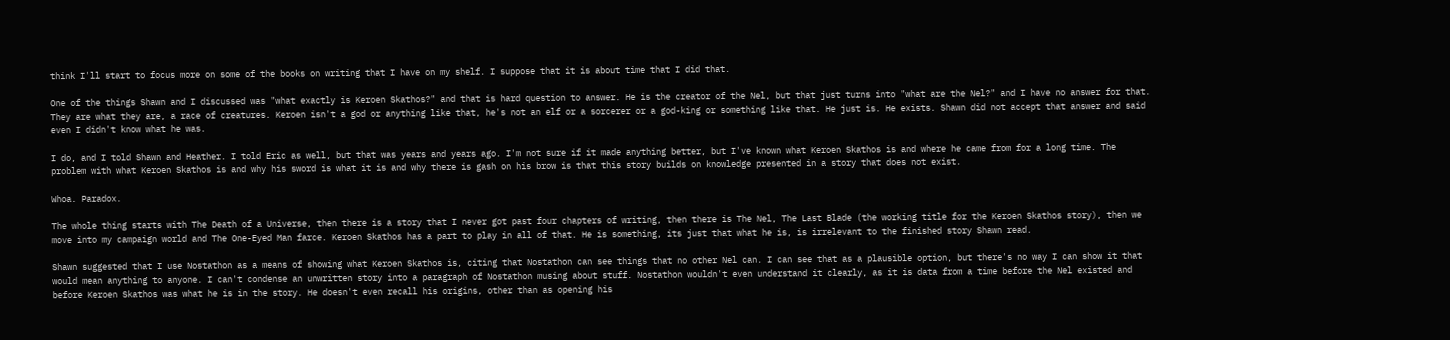think I'll start to focus more on some of the books on writing that I have on my shelf. I suppose that it is about time that I did that.

One of the things Shawn and I discussed was "what exactly is Keroen Skathos?" and that is hard question to answer. He is the creator of the Nel, but that just turns into "what are the Nel?" and I have no answer for that. They are what they are, a race of creatures. Keroen isn't a god or anything like that, he's not an elf or a sorcerer or a god-king or something like that. He just is. He exists. Shawn did not accept that answer and said even I didn't know what he was.

I do, and I told Shawn and Heather. I told Eric as well, but that was years and years ago. I'm not sure if it made anything better, but I've known what Keroen Skathos is and where he came from for a long time. The problem with what Keroen Skathos is and why his sword is what it is and why there is gash on his brow is that this story builds on knowledge presented in a story that does not exist.

Whoa. Paradox.

The whole thing starts with The Death of a Universe, then there is a story that I never got past four chapters of writing, then there is The Nel, The Last Blade (the working title for the Keroen Skathos story), then we move into my campaign world and The One-Eyed Man farce. Keroen Skathos has a part to play in all of that. He is something, its just that what he is, is irrelevant to the finished story Shawn read.

Shawn suggested that I use Nostathon as a means of showing what Keroen Skathos is, citing that Nostathon can see things that no other Nel can. I can see that as a plausible option, but there's no way I can show it that would mean anything to anyone. I can't condense an unwritten story into a paragraph of Nostathon musing about stuff. Nostathon wouldn't even understand it clearly, as it is data from a time before the Nel existed and before Keroen Skathos was what he is in the story. He doesn't even recall his origins, other than as opening his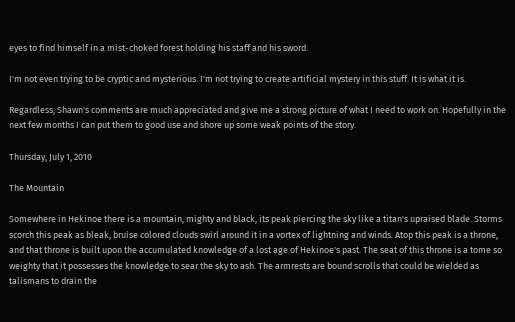eyes to find himself in a mist-choked forest holding his staff and his sword.

I'm not even trying to be cryptic and mysterious. I'm not trying to create artificial mystery in this stuff. It is what it is.

Regardless, Shawn's comments are much appreciated and give me a strong picture of what I need to work on. Hopefully in the next few months I can put them to good use and shore up some weak points of the story.

Thursday, July 1, 2010

The Mountain

Somewhere in Hekinoe there is a mountain, mighty and black, its peak piercing the sky like a titan's upraised blade. Storms scorch this peak as bleak, bruise colored clouds swirl around it in a vortex of lightning and winds. Atop this peak is a throne, and that throne is built upon the accumulated knowledge of a lost age of Hekinoe's past. The seat of this throne is a tome so weighty that it possesses the knowledge to sear the sky to ash. The armrests are bound scrolls that could be wielded as talismans to drain the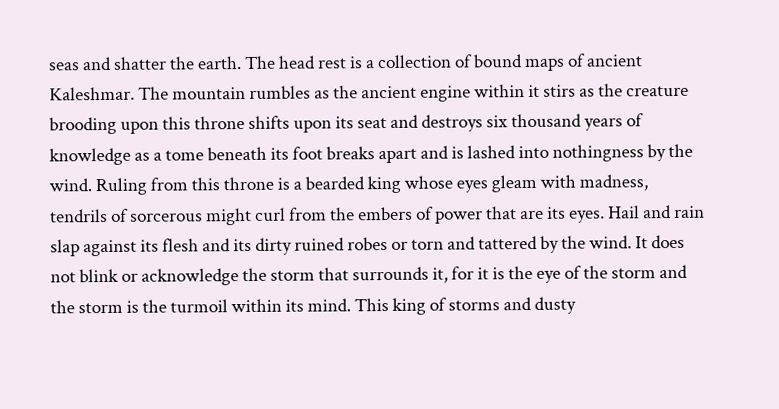seas and shatter the earth. The head rest is a collection of bound maps of ancient Kaleshmar. The mountain rumbles as the ancient engine within it stirs as the creature brooding upon this throne shifts upon its seat and destroys six thousand years of knowledge as a tome beneath its foot breaks apart and is lashed into nothingness by the wind. Ruling from this throne is a bearded king whose eyes gleam with madness, tendrils of sorcerous might curl from the embers of power that are its eyes. Hail and rain slap against its flesh and its dirty ruined robes or torn and tattered by the wind. It does not blink or acknowledge the storm that surrounds it, for it is the eye of the storm and the storm is the turmoil within its mind. This king of storms and dusty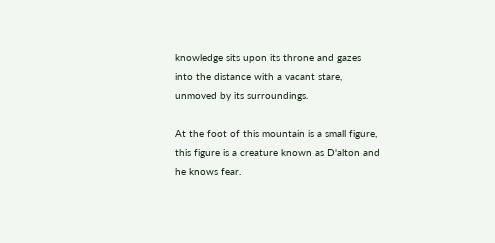knowledge sits upon its throne and gazes into the distance with a vacant stare, unmoved by its surroundings.

At the foot of this mountain is a small figure, this figure is a creature known as D'alton and he knows fear.